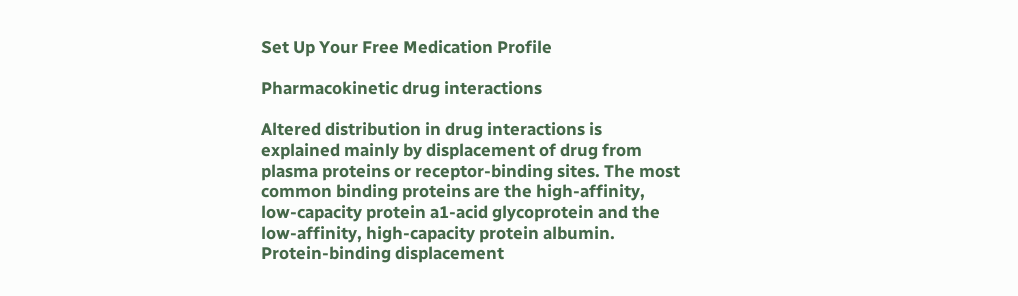Set Up Your Free Medication Profile

Pharmacokinetic drug interactions

Altered distribution in drug interactions is explained mainly by displacement of drug from plasma proteins or receptor-binding sites. The most common binding proteins are the high-affinity, low-capacity protein a1-acid glycoprotein and the low-affinity, high-capacity protein albumin. Protein-binding displacement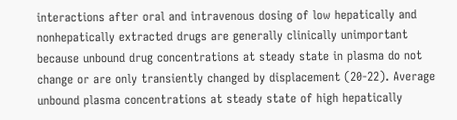interactions after oral and intravenous dosing of low hepatically and nonhepatically extracted drugs are generally clinically unimportant because unbound drug concentrations at steady state in plasma do not change or are only transiently changed by displacement (20-22). Average unbound plasma concentrations at steady state of high hepatically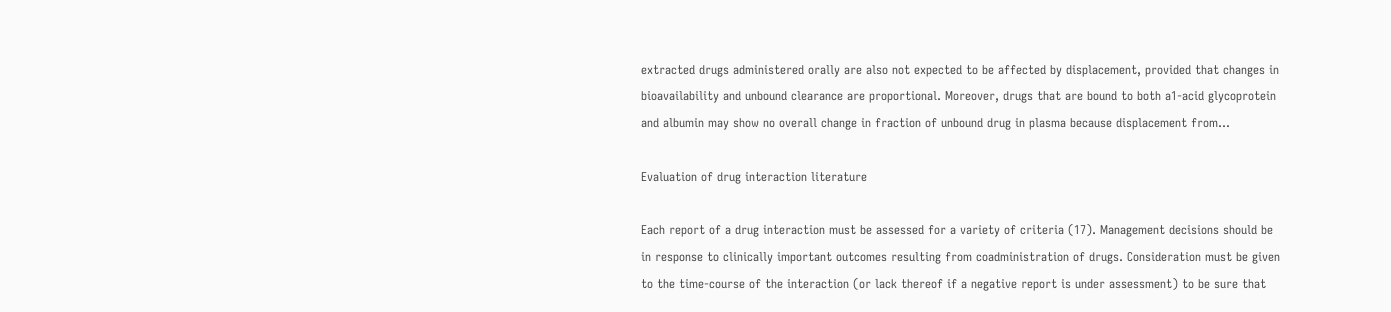extracted drugs administered orally are also not expected to be affected by displacement, provided that changes in bioavailability and unbound clearance are proportional. Moreover, drugs that are bound to both a1-acid glycoprotein and albumin may show no overall change in fraction of unbound drug in plasma because displacement from...

Evaluation of drug interaction literature

Each report of a drug interaction must be assessed for a variety of criteria (17). Management decisions should be in response to clinically important outcomes resulting from coadministration of drugs. Consideration must be given to the time-course of the interaction (or lack thereof if a negative report is under assessment) to be sure that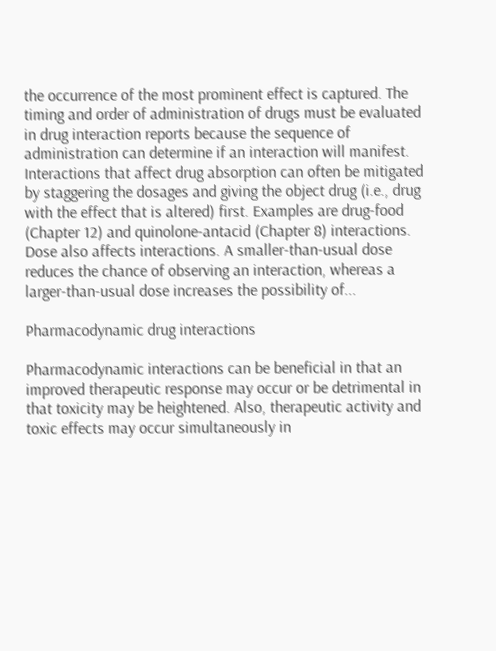the occurrence of the most prominent effect is captured. The timing and order of administration of drugs must be evaluated in drug interaction reports because the sequence of administration can determine if an interaction will manifest. Interactions that affect drug absorption can often be mitigated by staggering the dosages and giving the object drug (i.e., drug with the effect that is altered) first. Examples are drug-food (Chapter 12) and quinolone-antacid (Chapter 8) interactions. Dose also affects interactions. A smaller-than-usual dose reduces the chance of observing an interaction, whereas a larger-than-usual dose increases the possibility of...

Pharmacodynamic drug interactions

Pharmacodynamic interactions can be beneficial in that an improved therapeutic response may occur or be detrimental in that toxicity may be heightened. Also, therapeutic activity and toxic effects may occur simultaneously in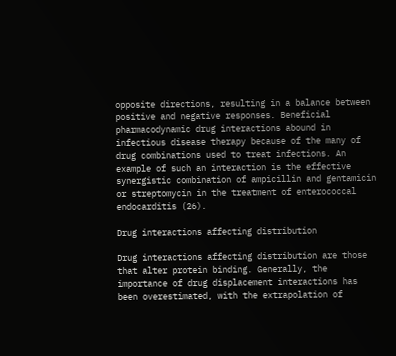opposite directions, resulting in a balance between positive and negative responses. Beneficial pharmacodynamic drug interactions abound in infectious disease therapy because of the many of drug combinations used to treat infections. An example of such an interaction is the effective synergistic combination of ampicillin and gentamicin or streptomycin in the treatment of enterococcal endocarditis (26).

Drug interactions affecting distribution

Drug interactions affecting distribution are those that alter protein binding. Generally, the importance of drug displacement interactions has been overestimated, with the extrapolation of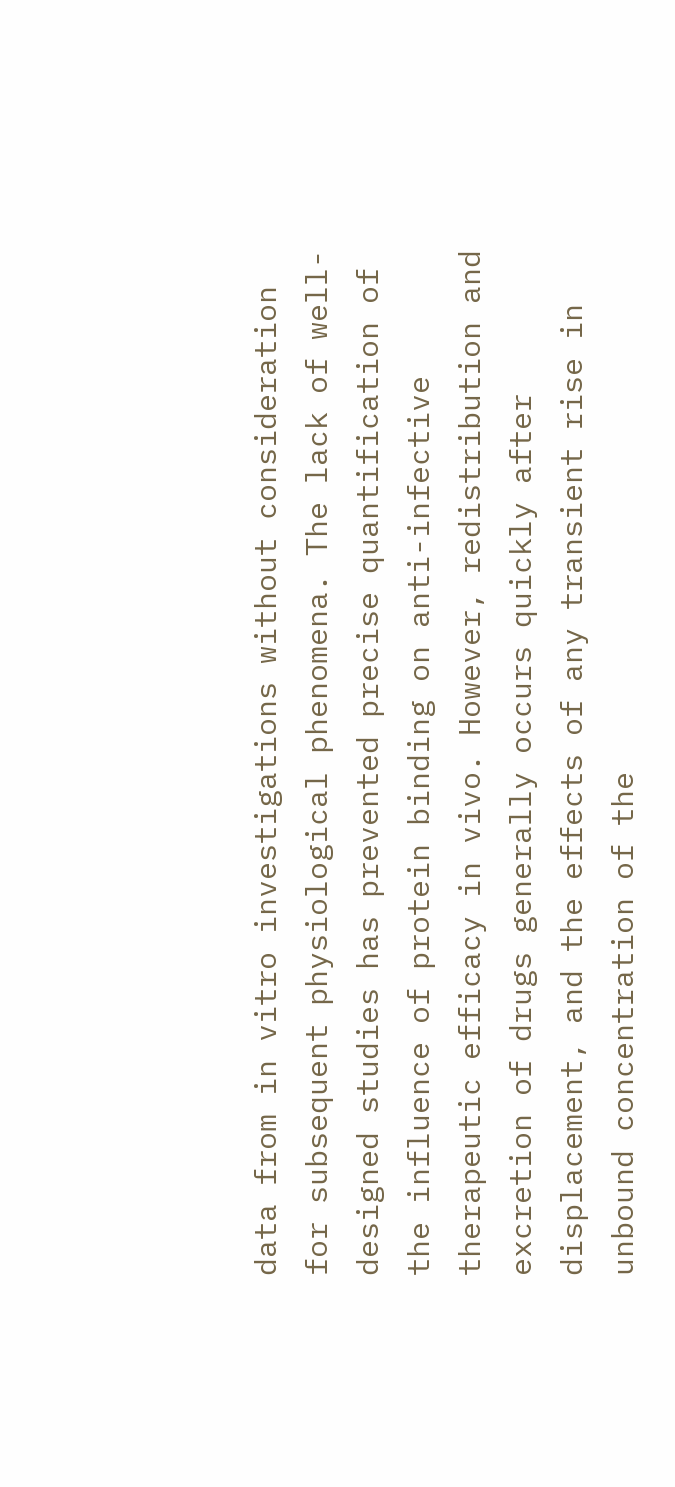data from in vitro investigations without consideration for subsequent physiological phenomena. The lack of well-designed studies has prevented precise quantification of the influence of protein binding on anti-infective therapeutic efficacy in vivo. However, redistribution and excretion of drugs generally occurs quickly after displacement, and the effects of any transient rise in unbound concentration of the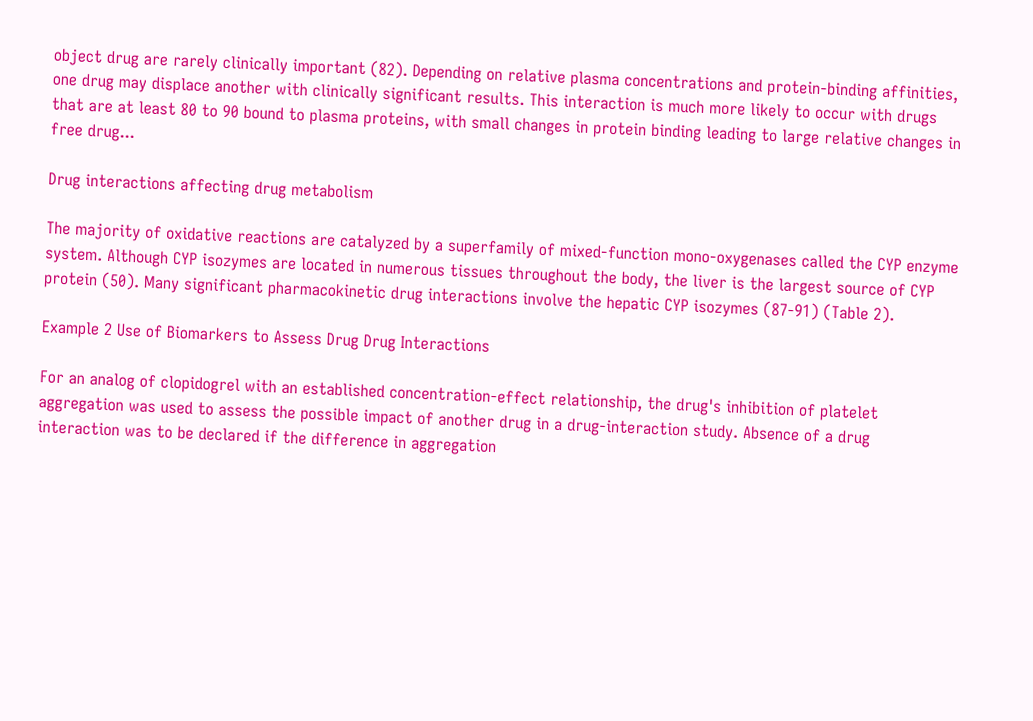object drug are rarely clinically important (82). Depending on relative plasma concentrations and protein-binding affinities, one drug may displace another with clinically significant results. This interaction is much more likely to occur with drugs that are at least 80 to 90 bound to plasma proteins, with small changes in protein binding leading to large relative changes in free drug...

Drug interactions affecting drug metabolism

The majority of oxidative reactions are catalyzed by a superfamily of mixed-function mono-oxygenases called the CYP enzyme system. Although CYP isozymes are located in numerous tissues throughout the body, the liver is the largest source of CYP protein (50). Many significant pharmacokinetic drug interactions involve the hepatic CYP isozymes (87-91) (Table 2).

Example 2 Use of Biomarkers to Assess Drug Drug Interactions

For an analog of clopidogrel with an established concentration-effect relationship, the drug's inhibition of platelet aggregation was used to assess the possible impact of another drug in a drug-interaction study. Absence of a drug interaction was to be declared if the difference in aggregation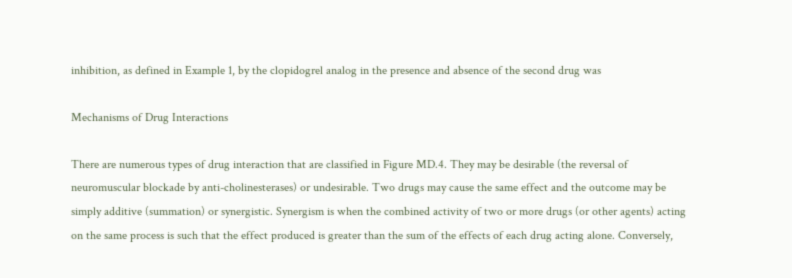inhibition, as defined in Example 1, by the clopidogrel analog in the presence and absence of the second drug was

Mechanisms of Drug Interactions

There are numerous types of drug interaction that are classified in Figure MD.4. They may be desirable (the reversal of neuromuscular blockade by anti-cholinesterases) or undesirable. Two drugs may cause the same effect and the outcome may be simply additive (summation) or synergistic. Synergism is when the combined activity of two or more drugs (or other agents) acting on the same process is such that the effect produced is greater than the sum of the effects of each drug acting alone. Conversely,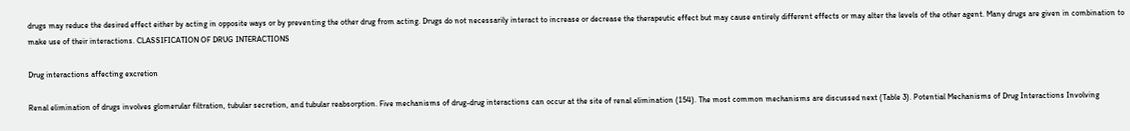drugs may reduce the desired effect either by acting in opposite ways or by preventing the other drug from acting. Drugs do not necessarily interact to increase or decrease the therapeutic effect but may cause entirely different effects or may alter the levels of the other agent. Many drugs are given in combination to make use of their interactions. CLASSIFICATION OF DRUG INTERACTIONS

Drug interactions affecting excretion

Renal elimination of drugs involves glomerular filtration, tubular secretion, and tubular reabsorption. Five mechanisms of drug-drug interactions can occur at the site of renal elimination (154). The most common mechanisms are discussed next (Table 3). Potential Mechanisms of Drug Interactions Involving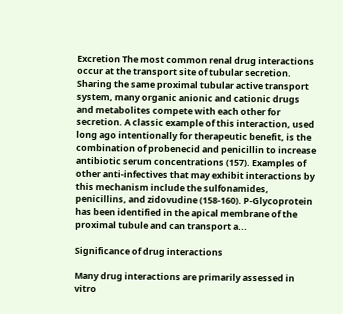Excretion The most common renal drug interactions occur at the transport site of tubular secretion. Sharing the same proximal tubular active transport system, many organic anionic and cationic drugs and metabolites compete with each other for secretion. A classic example of this interaction, used long ago intentionally for therapeutic benefit, is the combination of probenecid and penicillin to increase antibiotic serum concentrations (157). Examples of other anti-infectives that may exhibit interactions by this mechanism include the sulfonamides, penicillins, and zidovudine (158-160). P-Glycoprotein has been identified in the apical membrane of the proximal tubule and can transport a...

Significance of drug interactions

Many drug interactions are primarily assessed in vitro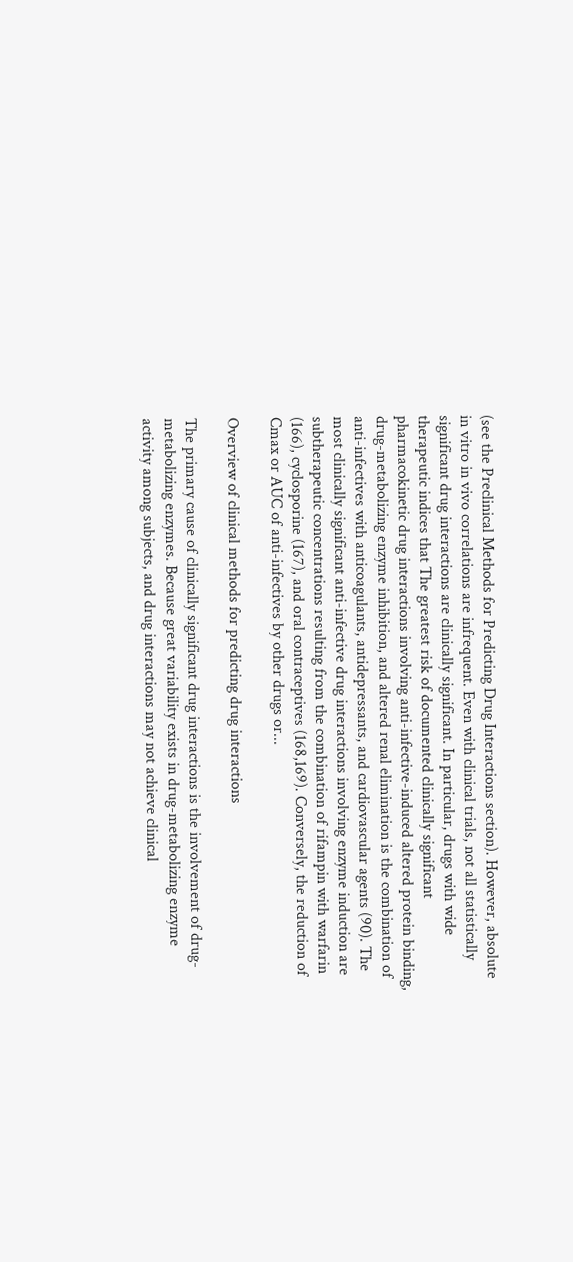(see the Preclinical Methods for Predicting Drug Interactions section). However, absolute in vitro in vivo correlations are infrequent. Even with clinical trials, not all statistically significant drug interactions are clinically significant. In particular, drugs with wide therapeutic indices that The greatest risk of documented clinically significant pharmacokinetic drug interactions involving anti-infective-induced altered protein binding, drug-metabolizing enzyme inhibition, and altered renal elimination is the combination of anti-infectives with anticoagulants, antidepressants, and cardiovascular agents (90). The most clinically significant anti-infective drug interactions involving enzyme induction are subtherapeutic concentrations resulting from the combination of rifampin with warfarin (166), cyclosporine (167), and oral contraceptives (168,169). Conversely, the reduction of Cmax or AUC of anti-infectives by other drugs or...

Overview of clinical methods for predicting drug interactions

The primary cause of clinically significant drug interactions is the involvement of drug-metabolizing enzymes. Because great variability exists in drug-metabolizing enzyme activity among subjects, and drug interactions may not achieve clinical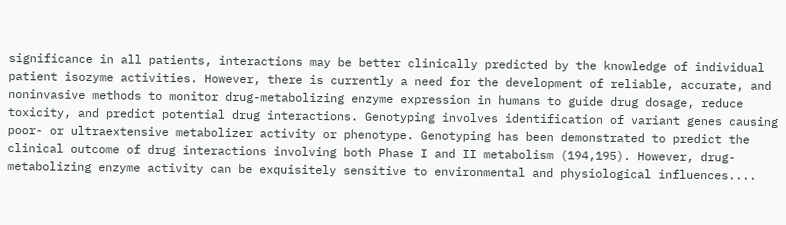significance in all patients, interactions may be better clinically predicted by the knowledge of individual patient isozyme activities. However, there is currently a need for the development of reliable, accurate, and noninvasive methods to monitor drug-metabolizing enzyme expression in humans to guide drug dosage, reduce toxicity, and predict potential drug interactions. Genotyping involves identification of variant genes causing poor- or ultraextensive metabolizer activity or phenotype. Genotyping has been demonstrated to predict the clinical outcome of drug interactions involving both Phase I and II metabolism (194,195). However, drug-metabolizing enzyme activity can be exquisitely sensitive to environmental and physiological influences....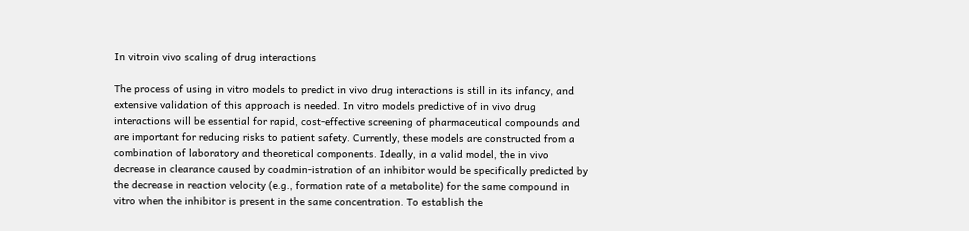In vitroin vivo scaling of drug interactions

The process of using in vitro models to predict in vivo drug interactions is still in its infancy, and extensive validation of this approach is needed. In vitro models predictive of in vivo drug interactions will be essential for rapid, cost-effective screening of pharmaceutical compounds and are important for reducing risks to patient safety. Currently, these models are constructed from a combination of laboratory and theoretical components. Ideally, in a valid model, the in vivo decrease in clearance caused by coadmin-istration of an inhibitor would be specifically predicted by the decrease in reaction velocity (e.g., formation rate of a metabolite) for the same compound in vitro when the inhibitor is present in the same concentration. To establish the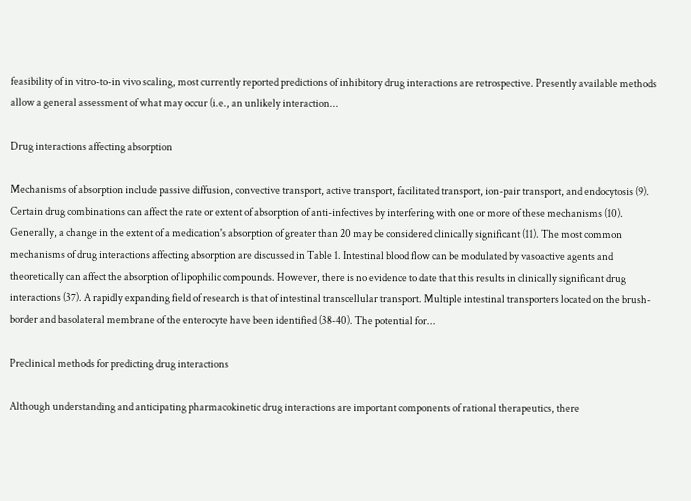feasibility of in vitro-to-in vivo scaling, most currently reported predictions of inhibitory drug interactions are retrospective. Presently available methods allow a general assessment of what may occur (i.e., an unlikely interaction...

Drug interactions affecting absorption

Mechanisms of absorption include passive diffusion, convective transport, active transport, facilitated transport, ion-pair transport, and endocytosis (9). Certain drug combinations can affect the rate or extent of absorption of anti-infectives by interfering with one or more of these mechanisms (10). Generally, a change in the extent of a medication's absorption of greater than 20 may be considered clinically significant (11). The most common mechanisms of drug interactions affecting absorption are discussed in Table 1. Intestinal blood flow can be modulated by vasoactive agents and theoretically can affect the absorption of lipophilic compounds. However, there is no evidence to date that this results in clinically significant drug interactions (37). A rapidly expanding field of research is that of intestinal transcellular transport. Multiple intestinal transporters located on the brush-border and basolateral membrane of the enterocyte have been identified (38-40). The potential for...

Preclinical methods for predicting drug interactions

Although understanding and anticipating pharmacokinetic drug interactions are important components of rational therapeutics, there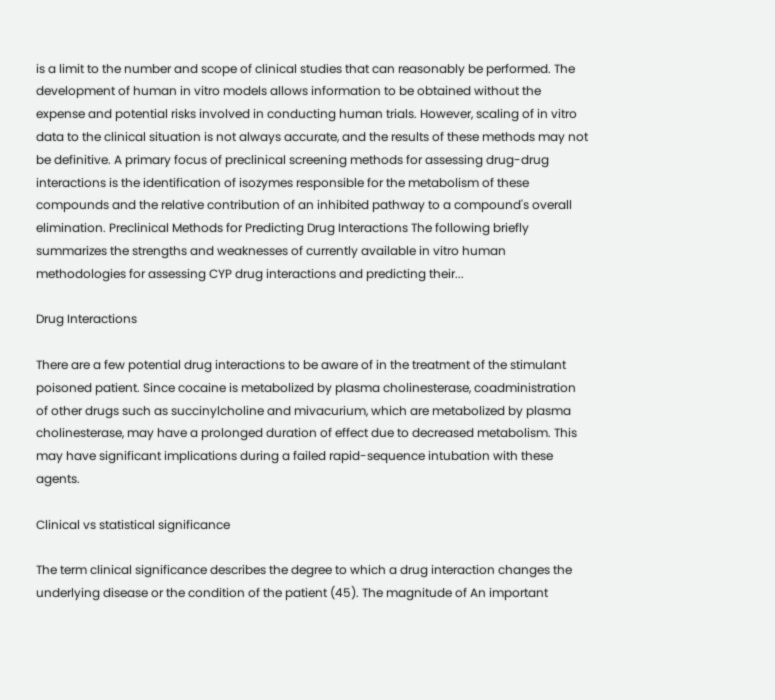is a limit to the number and scope of clinical studies that can reasonably be performed. The development of human in vitro models allows information to be obtained without the expense and potential risks involved in conducting human trials. However, scaling of in vitro data to the clinical situation is not always accurate, and the results of these methods may not be definitive. A primary focus of preclinical screening methods for assessing drug-drug interactions is the identification of isozymes responsible for the metabolism of these compounds and the relative contribution of an inhibited pathway to a compound's overall elimination. Preclinical Methods for Predicting Drug Interactions The following briefly summarizes the strengths and weaknesses of currently available in vitro human methodologies for assessing CYP drug interactions and predicting their...

Drug Interactions

There are a few potential drug interactions to be aware of in the treatment of the stimulant poisoned patient. Since cocaine is metabolized by plasma cholinesterase, coadministration of other drugs such as succinylcholine and mivacurium, which are metabolized by plasma cholinesterase, may have a prolonged duration of effect due to decreased metabolism. This may have significant implications during a failed rapid-sequence intubation with these agents.

Clinical vs statistical significance

The term clinical significance describes the degree to which a drug interaction changes the underlying disease or the condition of the patient (45). The magnitude of An important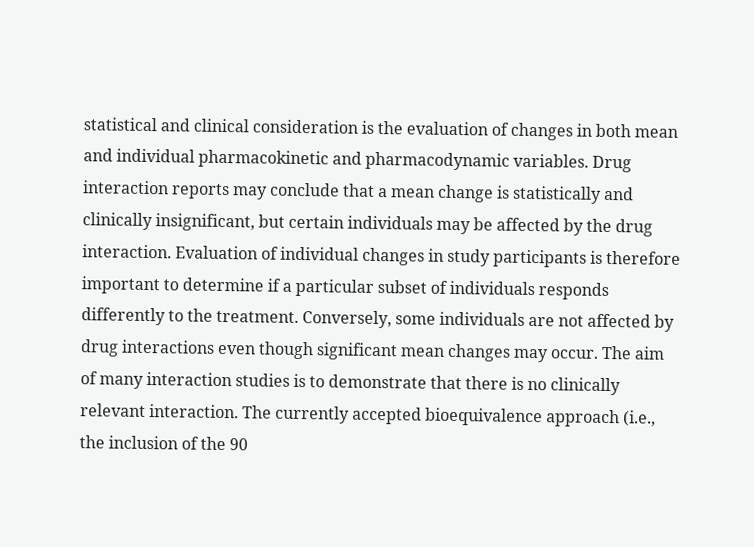statistical and clinical consideration is the evaluation of changes in both mean and individual pharmacokinetic and pharmacodynamic variables. Drug interaction reports may conclude that a mean change is statistically and clinically insignificant, but certain individuals may be affected by the drug interaction. Evaluation of individual changes in study participants is therefore important to determine if a particular subset of individuals responds differently to the treatment. Conversely, some individuals are not affected by drug interactions even though significant mean changes may occur. The aim of many interaction studies is to demonstrate that there is no clinically relevant interaction. The currently accepted bioequivalence approach (i.e., the inclusion of the 90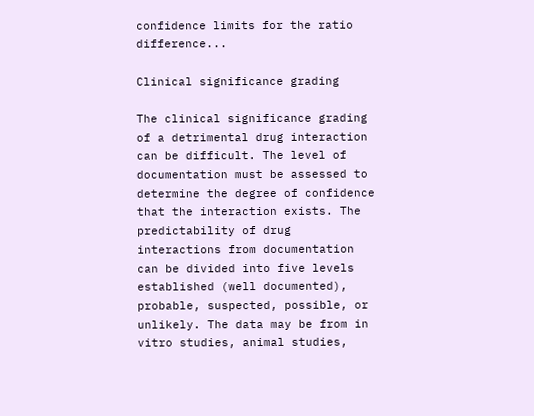confidence limits for the ratio difference...

Clinical significance grading

The clinical significance grading of a detrimental drug interaction can be difficult. The level of documentation must be assessed to determine the degree of confidence that the interaction exists. The predictability of drug interactions from documentation can be divided into five levels established (well documented), probable, suspected, possible, or unlikely. The data may be from in vitro studies, animal studies,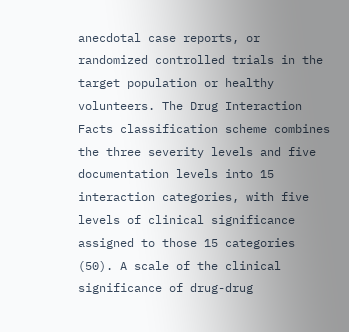anecdotal case reports, or randomized controlled trials in the target population or healthy volunteers. The Drug Interaction Facts classification scheme combines the three severity levels and five documentation levels into 15 interaction categories, with five levels of clinical significance assigned to those 15 categories (50). A scale of the clinical significance of drug-drug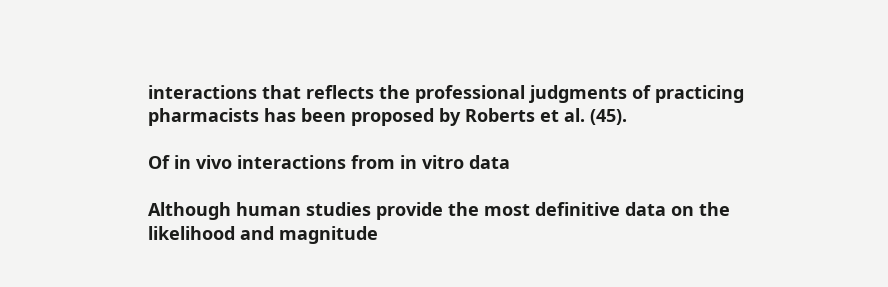interactions that reflects the professional judgments of practicing pharmacists has been proposed by Roberts et al. (45).

Of in vivo interactions from in vitro data

Although human studies provide the most definitive data on the likelihood and magnitude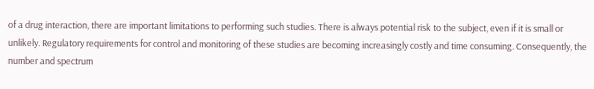of a drug interaction, there are important limitations to performing such studies. There is always potential risk to the subject, even if it is small or unlikely. Regulatory requirements for control and monitoring of these studies are becoming increasingly costly and time consuming. Consequently, the number and spectrum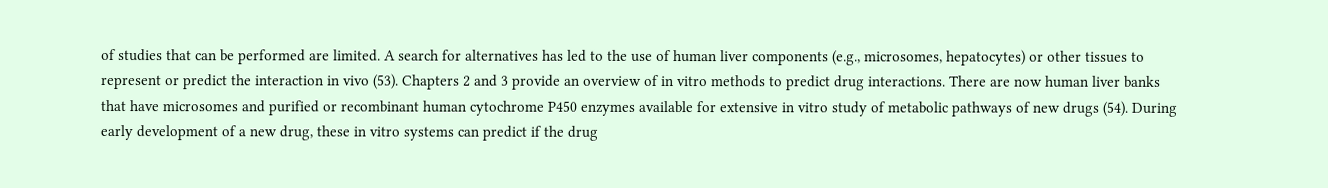of studies that can be performed are limited. A search for alternatives has led to the use of human liver components (e.g., microsomes, hepatocytes) or other tissues to represent or predict the interaction in vivo (53). Chapters 2 and 3 provide an overview of in vitro methods to predict drug interactions. There are now human liver banks that have microsomes and purified or recombinant human cytochrome P450 enzymes available for extensive in vitro study of metabolic pathways of new drugs (54). During early development of a new drug, these in vitro systems can predict if the drug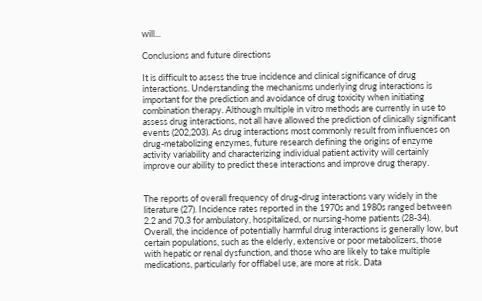will...

Conclusions and future directions

It is difficult to assess the true incidence and clinical significance of drug interactions. Understanding the mechanisms underlying drug interactions is important for the prediction and avoidance of drug toxicity when initiating combination therapy. Although multiple in vitro methods are currently in use to assess drug interactions, not all have allowed the prediction of clinically significant events (202,203). As drug interactions most commonly result from influences on drug-metabolizing enzymes, future research defining the origins of enzyme activity variability and characterizing individual patient activity will certainly improve our ability to predict these interactions and improve drug therapy.


The reports of overall frequency of drug-drug interactions vary widely in the literature (27). Incidence rates reported in the 1970s and 1980s ranged between 2.2 and 70.3 for ambulatory, hospitalized, or nursing-home patients (28-34). Overall, the incidence of potentially harmful drug interactions is generally low, but certain populations, such as the elderly, extensive or poor metabolizers, those with hepatic or renal dysfunction, and those who are likely to take multiple medications, particularly for offlabel use, are more at risk. Data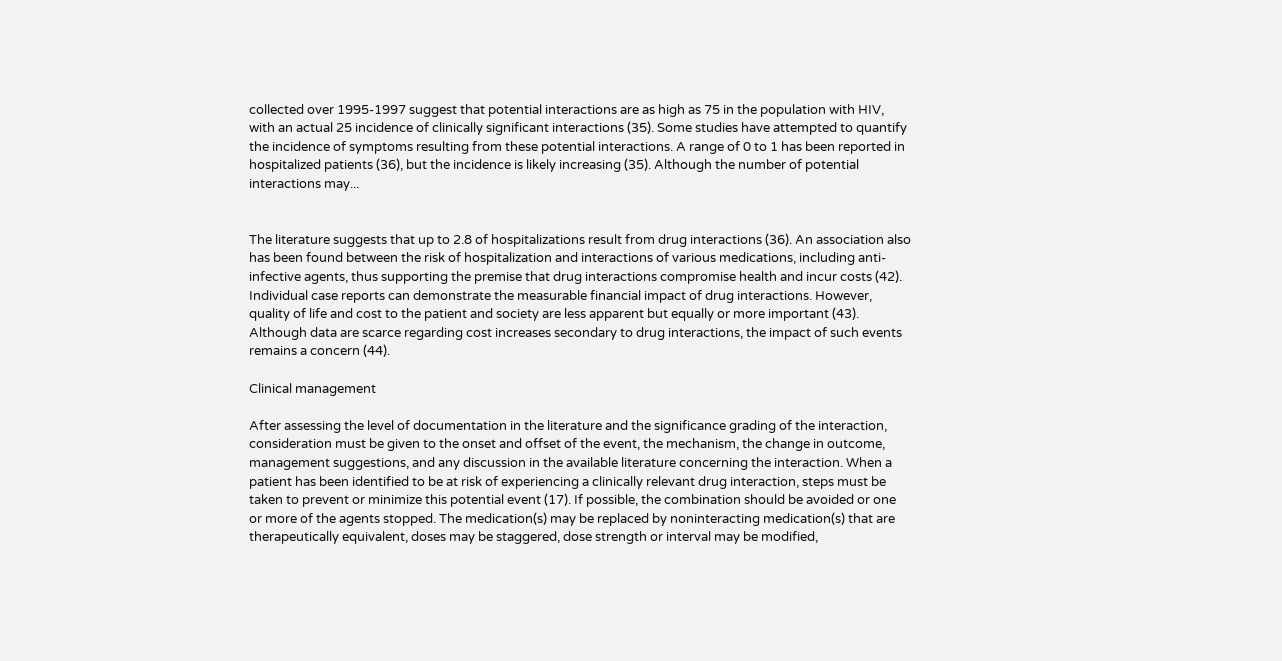collected over 1995-1997 suggest that potential interactions are as high as 75 in the population with HIV, with an actual 25 incidence of clinically significant interactions (35). Some studies have attempted to quantify the incidence of symptoms resulting from these potential interactions. A range of 0 to 1 has been reported in hospitalized patients (36), but the incidence is likely increasing (35). Although the number of potential interactions may...


The literature suggests that up to 2.8 of hospitalizations result from drug interactions (36). An association also has been found between the risk of hospitalization and interactions of various medications, including anti-infective agents, thus supporting the premise that drug interactions compromise health and incur costs (42). Individual case reports can demonstrate the measurable financial impact of drug interactions. However, quality of life and cost to the patient and society are less apparent but equally or more important (43). Although data are scarce regarding cost increases secondary to drug interactions, the impact of such events remains a concern (44).

Clinical management

After assessing the level of documentation in the literature and the significance grading of the interaction, consideration must be given to the onset and offset of the event, the mechanism, the change in outcome, management suggestions, and any discussion in the available literature concerning the interaction. When a patient has been identified to be at risk of experiencing a clinically relevant drug interaction, steps must be taken to prevent or minimize this potential event (17). If possible, the combination should be avoided or one or more of the agents stopped. The medication(s) may be replaced by noninteracting medication(s) that are therapeutically equivalent, doses may be staggered, dose strength or interval may be modified,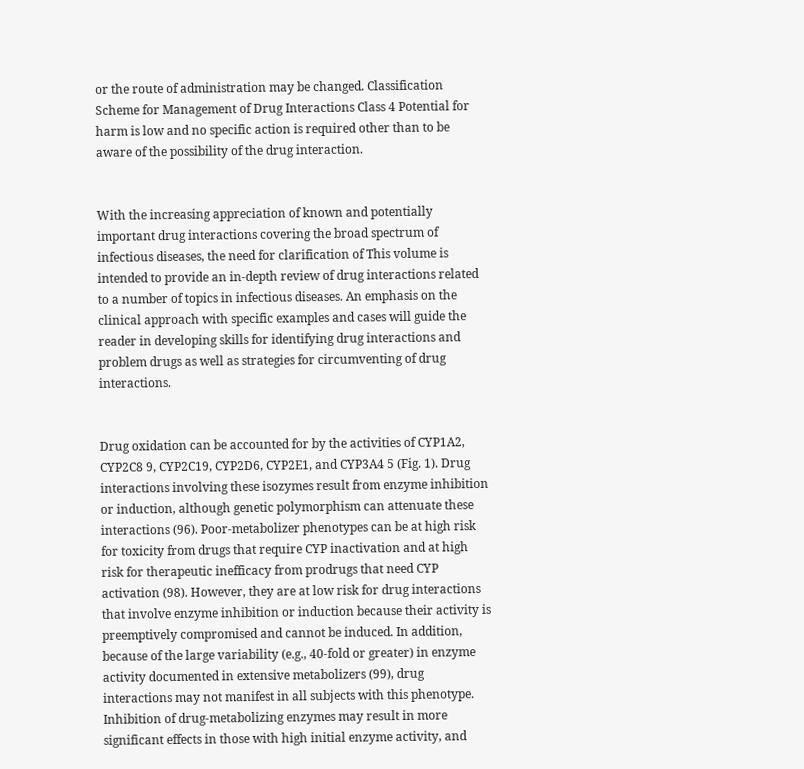or the route of administration may be changed. Classification Scheme for Management of Drug Interactions Class 4 Potential for harm is low and no specific action is required other than to be aware of the possibility of the drug interaction.


With the increasing appreciation of known and potentially important drug interactions covering the broad spectrum of infectious diseases, the need for clarification of This volume is intended to provide an in-depth review of drug interactions related to a number of topics in infectious diseases. An emphasis on the clinical approach with specific examples and cases will guide the reader in developing skills for identifying drug interactions and problem drugs as well as strategies for circumventing of drug interactions.


Drug oxidation can be accounted for by the activities of CYP1A2, CYP2C8 9, CYP2C19, CYP2D6, CYP2E1, and CYP3A4 5 (Fig. 1). Drug interactions involving these isozymes result from enzyme inhibition or induction, although genetic polymorphism can attenuate these interactions (96). Poor-metabolizer phenotypes can be at high risk for toxicity from drugs that require CYP inactivation and at high risk for therapeutic inefficacy from prodrugs that need CYP activation (98). However, they are at low risk for drug interactions that involve enzyme inhibition or induction because their activity is preemptively compromised and cannot be induced. In addition, because of the large variability (e.g., 40-fold or greater) in enzyme activity documented in extensive metabolizers (99), drug interactions may not manifest in all subjects with this phenotype. Inhibition of drug-metabolizing enzymes may result in more significant effects in those with high initial enzyme activity, and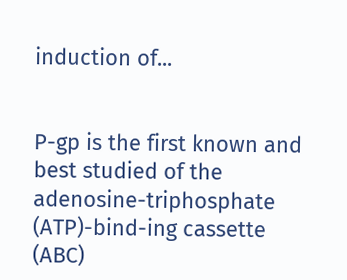induction of...


P-gp is the first known and best studied of the adenosine-triphosphate (ATP)-bind-ing cassette (ABC)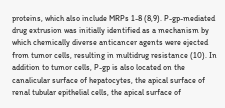proteins, which also include MRPs 1-8 (8,9). P-gp-mediated drug extrusion was initially identified as a mechanism by which chemically diverse anticancer agents were ejected from tumor cells, resulting in multidrug resistance (10). In addition to tumor cells, P-gp is also located on the canalicular surface of hepatocytes, the apical surface of renal tubular epithelial cells, the apical surface of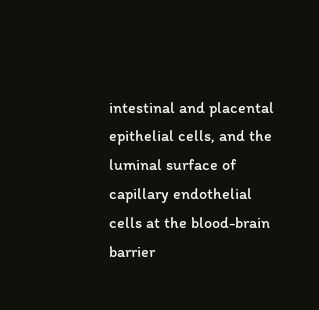intestinal and placental epithelial cells, and the luminal surface of capillary endothelial cells at the blood-brain barrier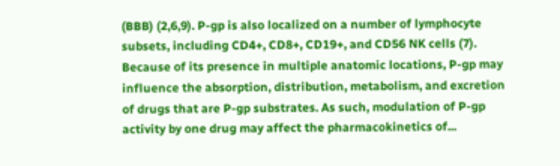(BBB) (2,6,9). P-gp is also localized on a number of lymphocyte subsets, including CD4+, CD8+, CD19+, and CD56 NK cells (7). Because of its presence in multiple anatomic locations, P-gp may influence the absorption, distribution, metabolism, and excretion of drugs that are P-gp substrates. As such, modulation of P-gp activity by one drug may affect the pharmacokinetics of...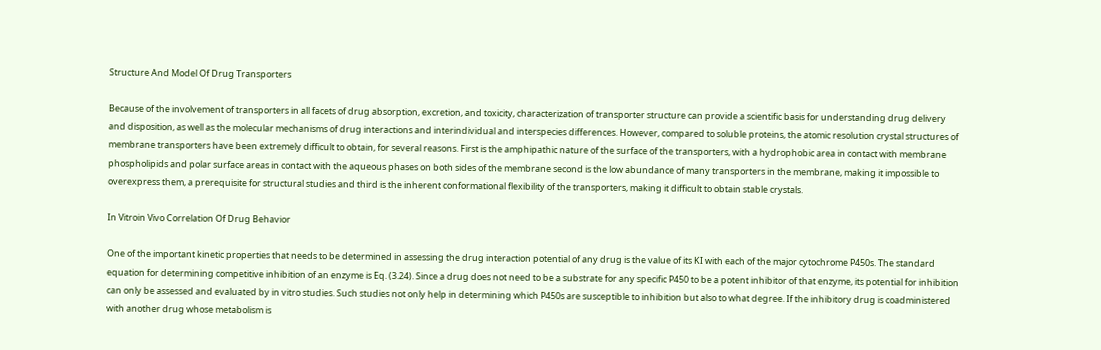Structure And Model Of Drug Transporters

Because of the involvement of transporters in all facets of drug absorption, excretion, and toxicity, characterization of transporter structure can provide a scientific basis for understanding drug delivery and disposition, as well as the molecular mechanisms of drug interactions and interindividual and interspecies differences. However, compared to soluble proteins, the atomic resolution crystal structures of membrane transporters have been extremely difficult to obtain, for several reasons. First is the amphipathic nature of the surface of the transporters, with a hydrophobic area in contact with membrane phospholipids and polar surface areas in contact with the aqueous phases on both sides of the membrane second is the low abundance of many transporters in the membrane, making it impossible to overexpress them, a prerequisite for structural studies and third is the inherent conformational flexibility of the transporters, making it difficult to obtain stable crystals.

In Vitroin Vivo Correlation Of Drug Behavior

One of the important kinetic properties that needs to be determined in assessing the drug interaction potential of any drug is the value of its KI with each of the major cytochrome P450s. The standard equation for determining competitive inhibition of an enzyme is Eq. (3.24). Since a drug does not need to be a substrate for any specific P450 to be a potent inhibitor of that enzyme, its potential for inhibition can only be assessed and evaluated by in vitro studies. Such studies not only help in determining which P450s are susceptible to inhibition but also to what degree. If the inhibitory drug is coadministered with another drug whose metabolism is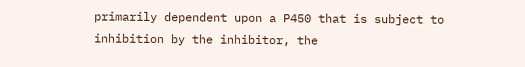primarily dependent upon a P450 that is subject to inhibition by the inhibitor, the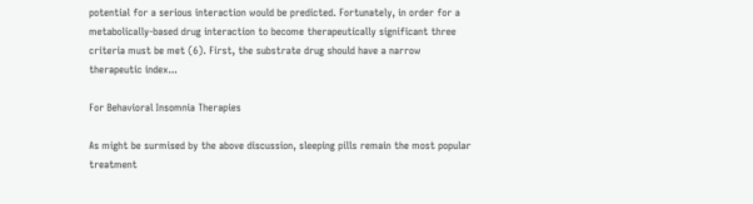potential for a serious interaction would be predicted. Fortunately, in order for a metabolically-based drug interaction to become therapeutically significant three criteria must be met (6). First, the substrate drug should have a narrow therapeutic index...

For Behavioral Insomnia Therapies

As might be surmised by the above discussion, sleeping pills remain the most popular treatment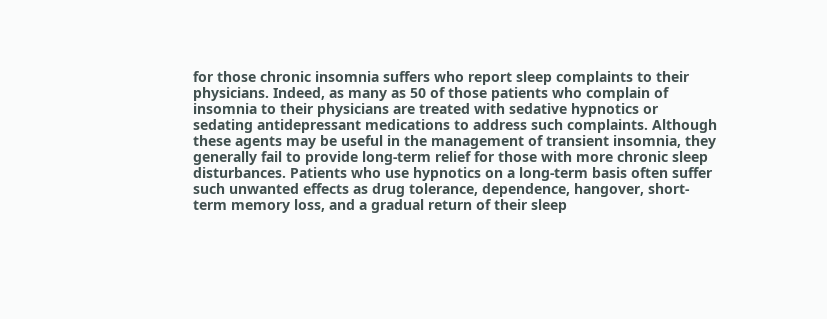for those chronic insomnia suffers who report sleep complaints to their physicians. Indeed, as many as 50 of those patients who complain of insomnia to their physicians are treated with sedative hypnotics or sedating antidepressant medications to address such complaints. Although these agents may be useful in the management of transient insomnia, they generally fail to provide long-term relief for those with more chronic sleep disturbances. Patients who use hypnotics on a long-term basis often suffer such unwanted effects as drug tolerance, dependence, hangover, short-term memory loss, and a gradual return of their sleep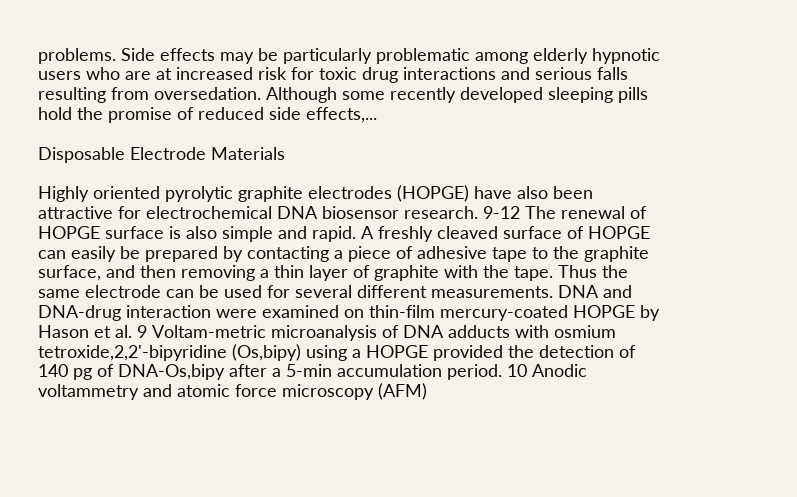problems. Side effects may be particularly problematic among elderly hypnotic users who are at increased risk for toxic drug interactions and serious falls resulting from oversedation. Although some recently developed sleeping pills hold the promise of reduced side effects,...

Disposable Electrode Materials

Highly oriented pyrolytic graphite electrodes (HOPGE) have also been attractive for electrochemical DNA biosensor research. 9-12 The renewal of HOPGE surface is also simple and rapid. A freshly cleaved surface of HOPGE can easily be prepared by contacting a piece of adhesive tape to the graphite surface, and then removing a thin layer of graphite with the tape. Thus the same electrode can be used for several different measurements. DNA and DNA-drug interaction were examined on thin-film mercury-coated HOPGE by Hason et al. 9 Voltam-metric microanalysis of DNA adducts with osmium tetroxide,2,2'-bipyridine (Os,bipy) using a HOPGE provided the detection of 140 pg of DNA-Os,bipy after a 5-min accumulation period. 10 Anodic voltammetry and atomic force microscopy (AFM)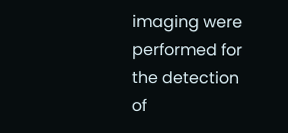imaging were performed for the detection of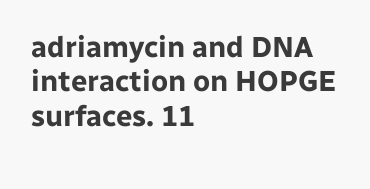adriamycin and DNA interaction on HOPGE surfaces. 11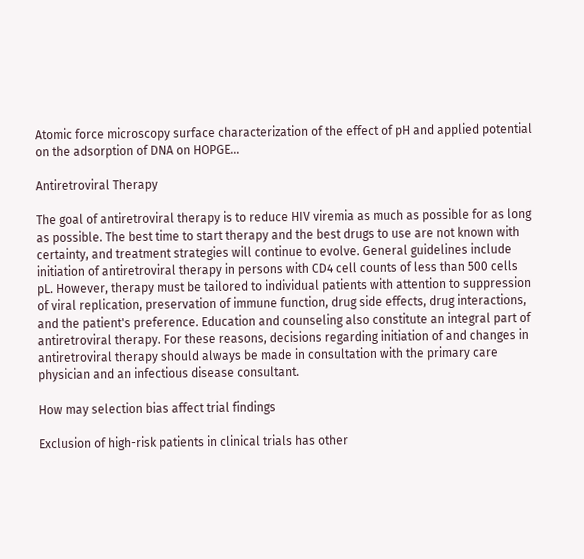Atomic force microscopy surface characterization of the effect of pH and applied potential on the adsorption of DNA on HOPGE...

Antiretroviral Therapy

The goal of antiretroviral therapy is to reduce HIV viremia as much as possible for as long as possible. The best time to start therapy and the best drugs to use are not known with certainty, and treatment strategies will continue to evolve. General guidelines include initiation of antiretroviral therapy in persons with CD4 cell counts of less than 500 cells pL. However, therapy must be tailored to individual patients with attention to suppression of viral replication, preservation of immune function, drug side effects, drug interactions, and the patient's preference. Education and counseling also constitute an integral part of antiretroviral therapy. For these reasons, decisions regarding initiation of and changes in antiretroviral therapy should always be made in consultation with the primary care physician and an infectious disease consultant.

How may selection bias affect trial findings

Exclusion of high-risk patients in clinical trials has other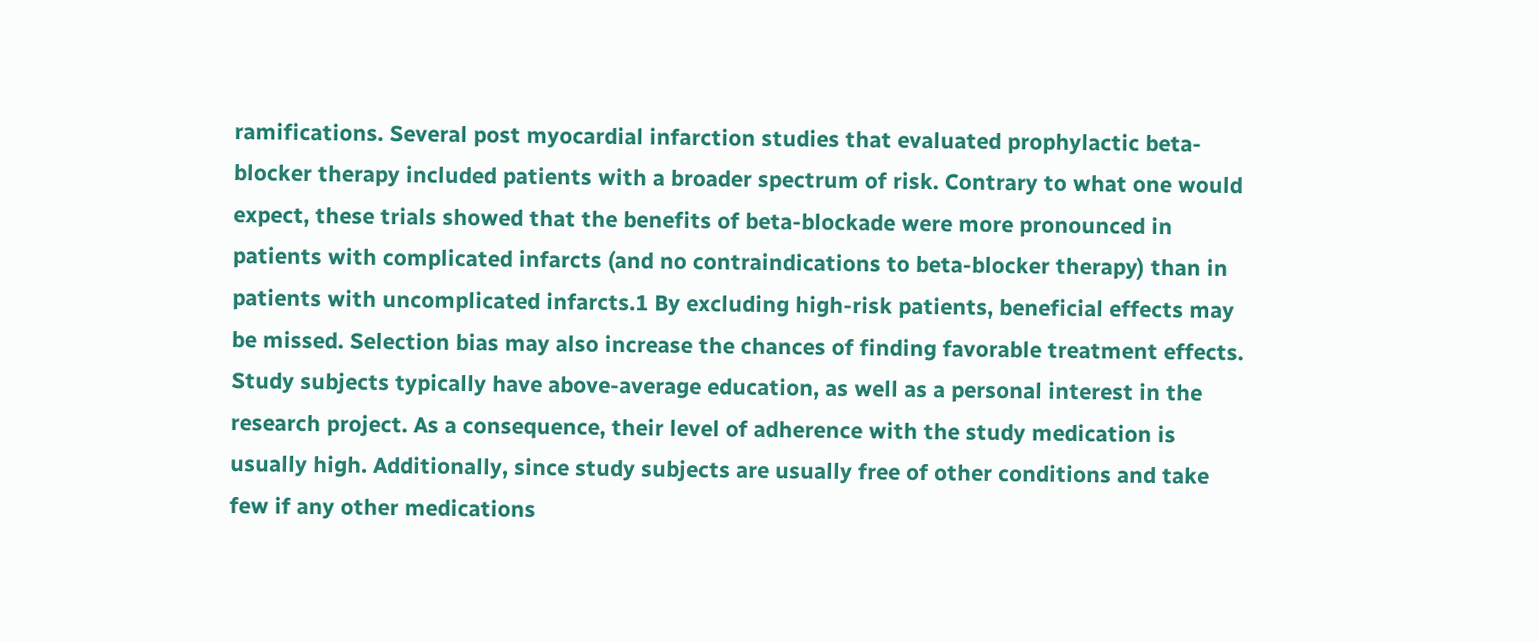ramifications. Several post myocardial infarction studies that evaluated prophylactic beta-blocker therapy included patients with a broader spectrum of risk. Contrary to what one would expect, these trials showed that the benefits of beta-blockade were more pronounced in patients with complicated infarcts (and no contraindications to beta-blocker therapy) than in patients with uncomplicated infarcts.1 By excluding high-risk patients, beneficial effects may be missed. Selection bias may also increase the chances of finding favorable treatment effects. Study subjects typically have above-average education, as well as a personal interest in the research project. As a consequence, their level of adherence with the study medication is usually high. Additionally, since study subjects are usually free of other conditions and take few if any other medications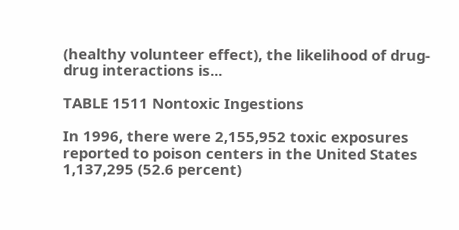(healthy volunteer effect), the likelihood of drug- drug interactions is...

TABLE 1511 Nontoxic Ingestions

In 1996, there were 2,155,952 toxic exposures reported to poison centers in the United States 1,137,295 (52.6 percent)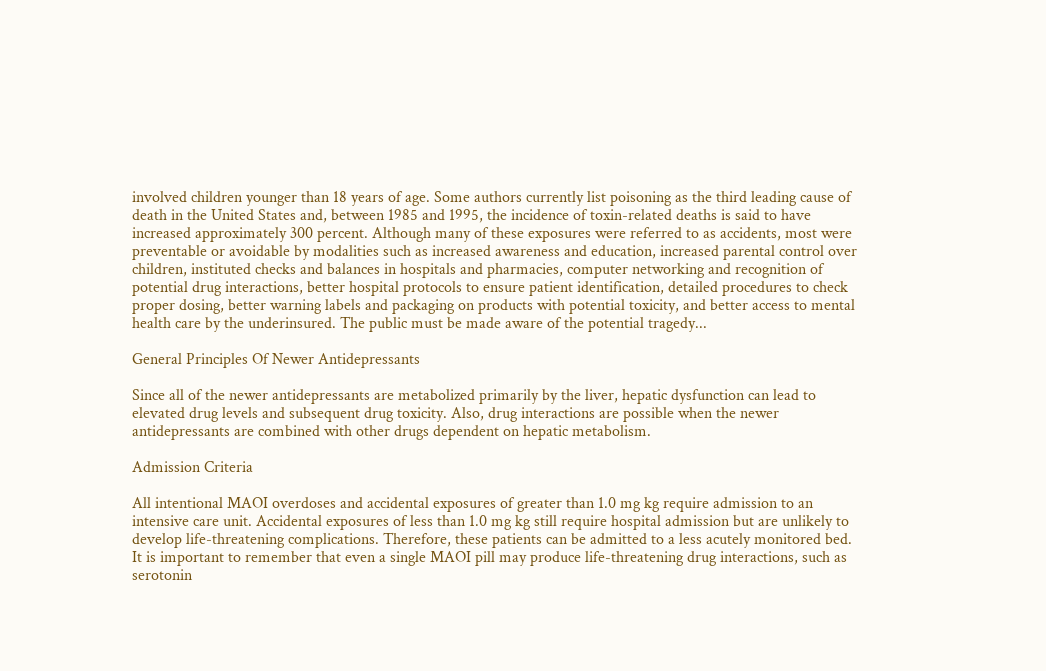involved children younger than 18 years of age. Some authors currently list poisoning as the third leading cause of death in the United States and, between 1985 and 1995, the incidence of toxin-related deaths is said to have increased approximately 300 percent. Although many of these exposures were referred to as accidents, most were preventable or avoidable by modalities such as increased awareness and education, increased parental control over children, instituted checks and balances in hospitals and pharmacies, computer networking and recognition of potential drug interactions, better hospital protocols to ensure patient identification, detailed procedures to check proper dosing, better warning labels and packaging on products with potential toxicity, and better access to mental health care by the underinsured. The public must be made aware of the potential tragedy...

General Principles Of Newer Antidepressants

Since all of the newer antidepressants are metabolized primarily by the liver, hepatic dysfunction can lead to elevated drug levels and subsequent drug toxicity. Also, drug interactions are possible when the newer antidepressants are combined with other drugs dependent on hepatic metabolism.

Admission Criteria

All intentional MAOI overdoses and accidental exposures of greater than 1.0 mg kg require admission to an intensive care unit. Accidental exposures of less than 1.0 mg kg still require hospital admission but are unlikely to develop life-threatening complications. Therefore, these patients can be admitted to a less acutely monitored bed. It is important to remember that even a single MAOI pill may produce life-threatening drug interactions, such as serotonin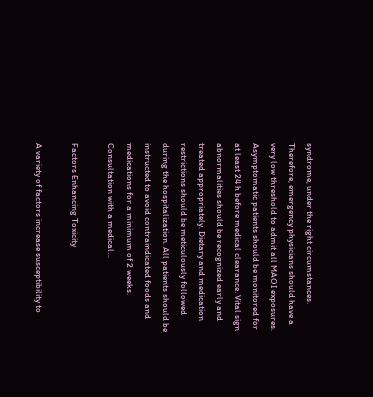syndrome, under the right circumstances. Therefore, emergency physicians should have a very low threshold to admit all MAOI exposures. Asymptomatic patients should be monitored for at least 24 h before medical clearance. Vital sign abnormalities should be recognized early and treated appropriately. Dietary and medication restrictions should be meticulously followed during the hospitalization. All patients should be instructed to avoid contraindicated foods and medications for a minimum of 2 weeks. Consultation with a medical...

Factors Enhancing Toxicity

A variety of factors increase susceptibility to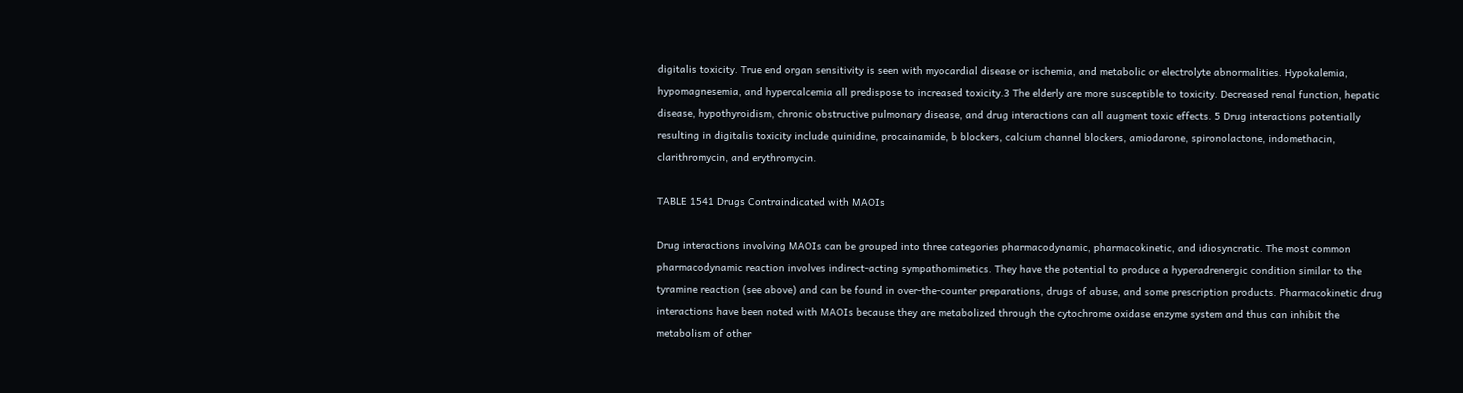digitalis toxicity. True end organ sensitivity is seen with myocardial disease or ischemia, and metabolic or electrolyte abnormalities. Hypokalemia, hypomagnesemia, and hypercalcemia all predispose to increased toxicity.3 The elderly are more susceptible to toxicity. Decreased renal function, hepatic disease, hypothyroidism, chronic obstructive pulmonary disease, and drug interactions can all augment toxic effects. 5 Drug interactions potentially resulting in digitalis toxicity include quinidine, procainamide, b blockers, calcium channel blockers, amiodarone, spironolactone, indomethacin, clarithromycin, and erythromycin.

TABLE 1541 Drugs Contraindicated with MAOIs

Drug interactions involving MAOIs can be grouped into three categories pharmacodynamic, pharmacokinetic, and idiosyncratic. The most common pharmacodynamic reaction involves indirect-acting sympathomimetics. They have the potential to produce a hyperadrenergic condition similar to the tyramine reaction (see above) and can be found in over-the-counter preparations, drugs of abuse, and some prescription products. Pharmacokinetic drug interactions have been noted with MAOIs because they are metabolized through the cytochrome oxidase enzyme system and thus can inhibit the metabolism of other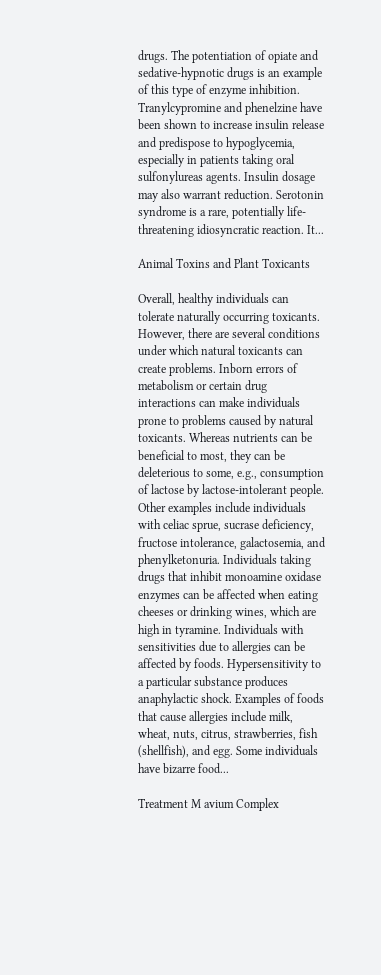drugs. The potentiation of opiate and sedative-hypnotic drugs is an example of this type of enzyme inhibition. Tranylcypromine and phenelzine have been shown to increase insulin release and predispose to hypoglycemia, especially in patients taking oral sulfonylureas agents. Insulin dosage may also warrant reduction. Serotonin syndrome is a rare, potentially life-threatening idiosyncratic reaction. It...

Animal Toxins and Plant Toxicants

Overall, healthy individuals can tolerate naturally occurring toxicants. However, there are several conditions under which natural toxicants can create problems. Inborn errors of metabolism or certain drug interactions can make individuals prone to problems caused by natural toxicants. Whereas nutrients can be beneficial to most, they can be deleterious to some, e.g., consumption of lactose by lactose-intolerant people. Other examples include individuals with celiac sprue, sucrase deficiency, fructose intolerance, galactosemia, and phenylketonuria. Individuals taking drugs that inhibit monoamine oxidase enzymes can be affected when eating cheeses or drinking wines, which are high in tyramine. Individuals with sensitivities due to allergies can be affected by foods. Hypersensitivity to a particular substance produces anaphylactic shock. Examples of foods that cause allergies include milk, wheat, nuts, citrus, strawberries, fish (shellfish), and egg. Some individuals have bizarre food...

Treatment M avium Complex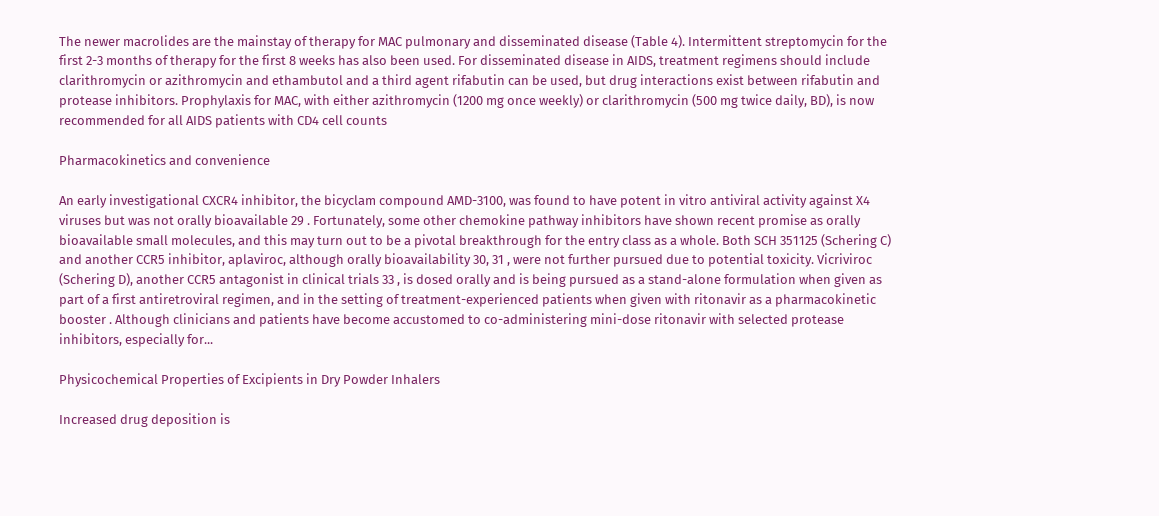The newer macrolides are the mainstay of therapy for MAC pulmonary and disseminated disease (Table 4). Intermittent streptomycin for the first 2-3 months of therapy for the first 8 weeks has also been used. For disseminated disease in AIDS, treatment regimens should include clarithromycin or azithromycin and ethambutol and a third agent rifabutin can be used, but drug interactions exist between rifabutin and protease inhibitors. Prophylaxis for MAC, with either azithromycin (1200 mg once weekly) or clarithromycin (500 mg twice daily, BD), is now recommended for all AIDS patients with CD4 cell counts

Pharmacokinetics and convenience

An early investigational CXCR4 inhibitor, the bicyclam compound AMD-3100, was found to have potent in vitro antiviral activity against X4 viruses but was not orally bioavailable 29 . Fortunately, some other chemokine pathway inhibitors have shown recent promise as orally bioavailable small molecules, and this may turn out to be a pivotal breakthrough for the entry class as a whole. Both SCH 351125 (Schering C) and another CCR5 inhibitor, aplaviroc, although orally bioavailability 30, 31 , were not further pursued due to potential toxicity. Vicriviroc (Schering D), another CCR5 antagonist in clinical trials 33 , is dosed orally and is being pursued as a stand-alone formulation when given as part of a first antiretroviral regimen, and in the setting of treatment-experienced patients when given with ritonavir as a pharmacokinetic booster . Although clinicians and patients have become accustomed to co-administering mini-dose ritonavir with selected protease inhibitors, especially for...

Physicochemical Properties of Excipients in Dry Powder Inhalers

Increased drug deposition is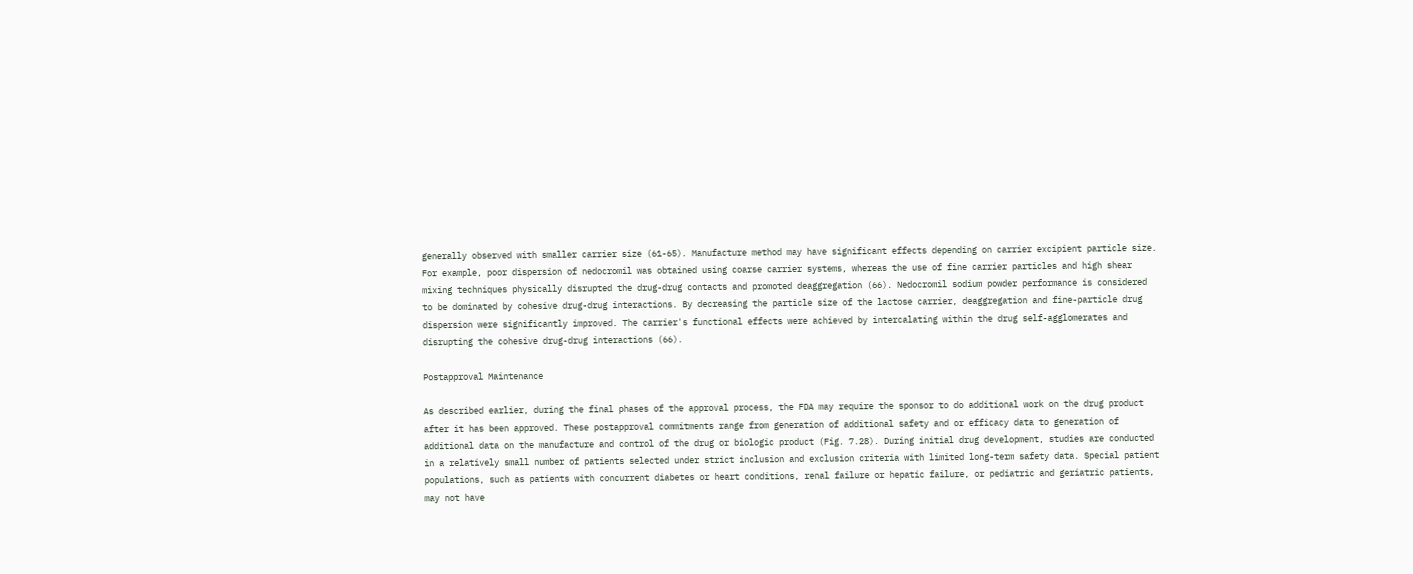generally observed with smaller carrier size (61-65). Manufacture method may have significant effects depending on carrier excipient particle size. For example, poor dispersion of nedocromil was obtained using coarse carrier systems, whereas the use of fine carrier particles and high shear mixing techniques physically disrupted the drug-drug contacts and promoted deaggregation (66). Nedocromil sodium powder performance is considered to be dominated by cohesive drug-drug interactions. By decreasing the particle size of the lactose carrier, deaggregation and fine-particle drug dispersion were significantly improved. The carrier's functional effects were achieved by intercalating within the drug self-agglomerates and disrupting the cohesive drug-drug interactions (66).

Postapproval Maintenance

As described earlier, during the final phases of the approval process, the FDA may require the sponsor to do additional work on the drug product after it has been approved. These postapproval commitments range from generation of additional safety and or efficacy data to generation of additional data on the manufacture and control of the drug or biologic product (Fig. 7.28). During initial drug development, studies are conducted in a relatively small number of patients selected under strict inclusion and exclusion criteria with limited long-term safety data. Special patient populations, such as patients with concurrent diabetes or heart conditions, renal failure or hepatic failure, or pediatric and geriatric patients, may not have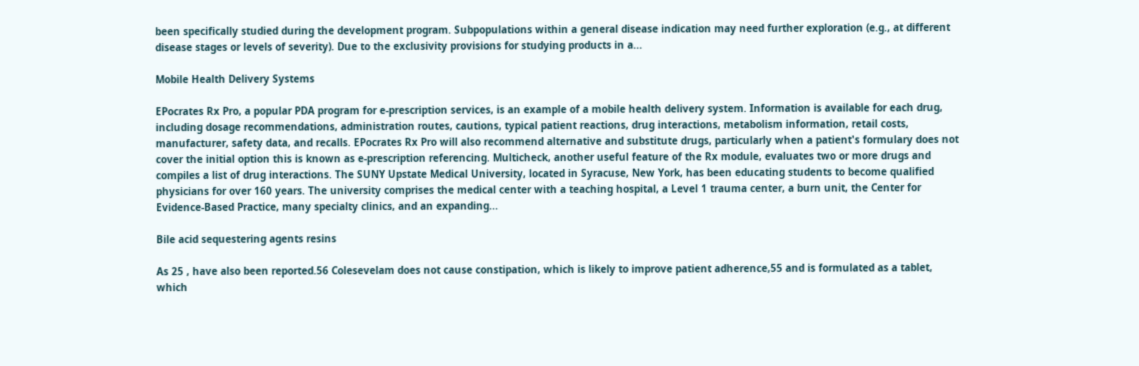been specifically studied during the development program. Subpopulations within a general disease indication may need further exploration (e.g., at different disease stages or levels of severity). Due to the exclusivity provisions for studying products in a...

Mobile Health Delivery Systems

EPocrates Rx Pro, a popular PDA program for e-prescription services, is an example of a mobile health delivery system. Information is available for each drug, including dosage recommendations, administration routes, cautions, typical patient reactions, drug interactions, metabolism information, retail costs, manufacturer, safety data, and recalls. EPocrates Rx Pro will also recommend alternative and substitute drugs, particularly when a patient's formulary does not cover the initial option this is known as e-prescription referencing. Multicheck, another useful feature of the Rx module, evaluates two or more drugs and compiles a list of drug interactions. The SUNY Upstate Medical University, located in Syracuse, New York, has been educating students to become qualified physicians for over 160 years. The university comprises the medical center with a teaching hospital, a Level 1 trauma center, a burn unit, the Center for Evidence-Based Practice, many specialty clinics, and an expanding...

Bile acid sequestering agents resins

As 25 , have also been reported.56 Colesevelam does not cause constipation, which is likely to improve patient adherence,55 and is formulated as a tablet, which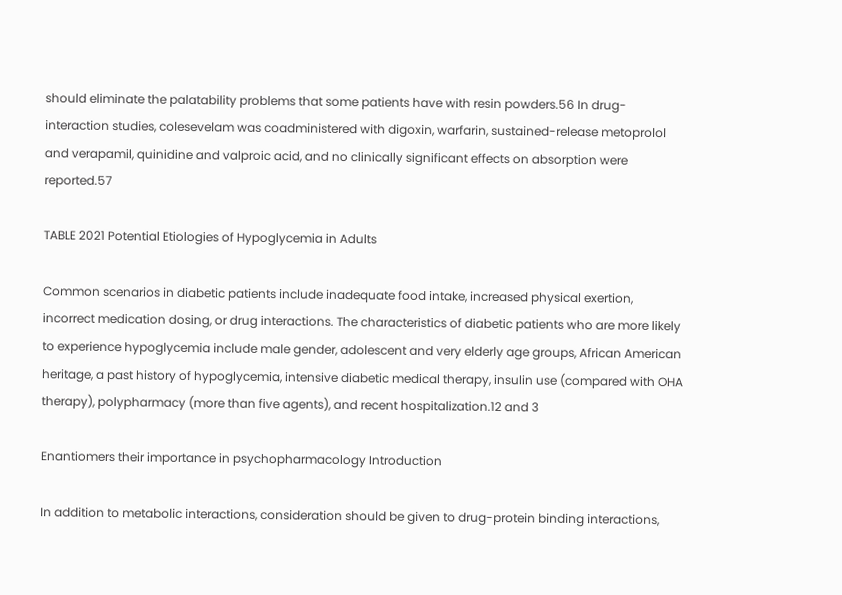should eliminate the palatability problems that some patients have with resin powders.56 In drug-interaction studies, colesevelam was coadministered with digoxin, warfarin, sustained-release metoprolol and verapamil, quinidine and valproic acid, and no clinically significant effects on absorption were reported.57

TABLE 2021 Potential Etiologies of Hypoglycemia in Adults

Common scenarios in diabetic patients include inadequate food intake, increased physical exertion, incorrect medication dosing, or drug interactions. The characteristics of diabetic patients who are more likely to experience hypoglycemia include male gender, adolescent and very elderly age groups, African American heritage, a past history of hypoglycemia, intensive diabetic medical therapy, insulin use (compared with OHA therapy), polypharmacy (more than five agents), and recent hospitalization.12 and 3

Enantiomers their importance in psychopharmacology Introduction

In addition to metabolic interactions, consideration should be given to drug-protein binding interactions,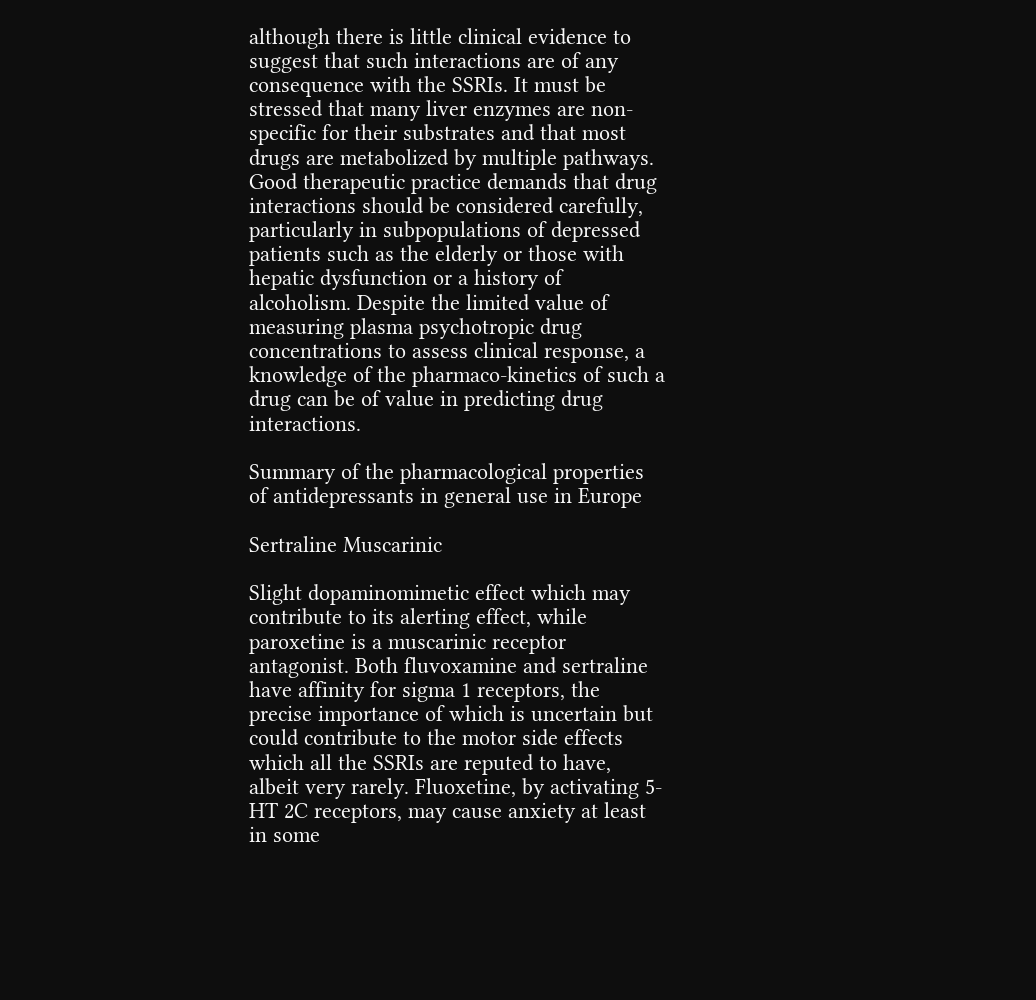although there is little clinical evidence to suggest that such interactions are of any consequence with the SSRIs. It must be stressed that many liver enzymes are non-specific for their substrates and that most drugs are metabolized by multiple pathways. Good therapeutic practice demands that drug interactions should be considered carefully, particularly in subpopulations of depressed patients such as the elderly or those with hepatic dysfunction or a history of alcoholism. Despite the limited value of measuring plasma psychotropic drug concentrations to assess clinical response, a knowledge of the pharmaco-kinetics of such a drug can be of value in predicting drug interactions.

Summary of the pharmacological properties of antidepressants in general use in Europe

Sertraline Muscarinic

Slight dopaminomimetic effect which may contribute to its alerting effect, while paroxetine is a muscarinic receptor antagonist. Both fluvoxamine and sertraline have affinity for sigma 1 receptors, the precise importance of which is uncertain but could contribute to the motor side effects which all the SSRIs are reputed to have, albeit very rarely. Fluoxetine, by activating 5-HT 2C receptors, may cause anxiety at least in some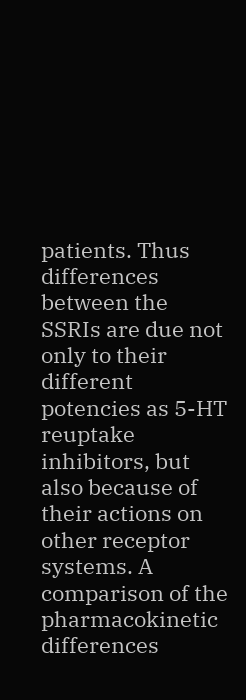patients. Thus differences between the SSRIs are due not only to their different potencies as 5-HT reuptake inhibitors, but also because of their actions on other receptor systems. A comparison of the pharmacokinetic differences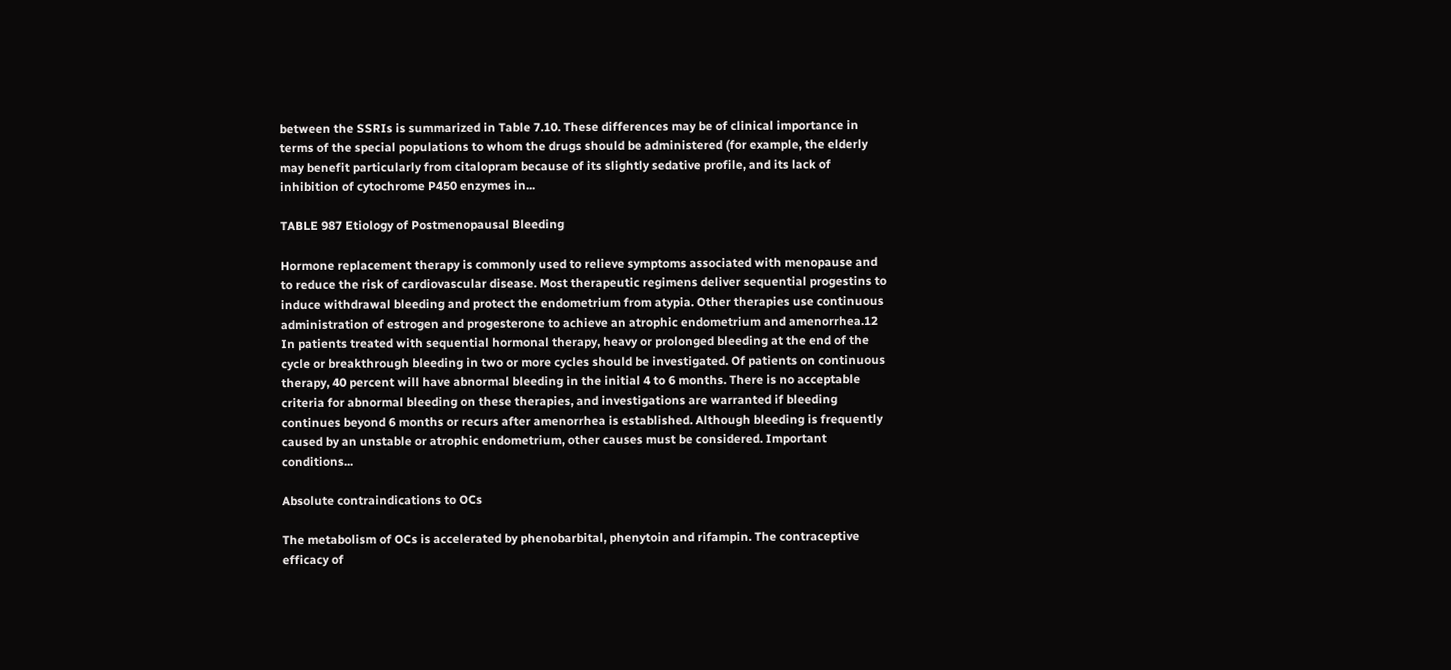between the SSRIs is summarized in Table 7.10. These differences may be of clinical importance in terms of the special populations to whom the drugs should be administered (for example, the elderly may benefit particularly from citalopram because of its slightly sedative profile, and its lack of inhibition of cytochrome P450 enzymes in...

TABLE 987 Etiology of Postmenopausal Bleeding

Hormone replacement therapy is commonly used to relieve symptoms associated with menopause and to reduce the risk of cardiovascular disease. Most therapeutic regimens deliver sequential progestins to induce withdrawal bleeding and protect the endometrium from atypia. Other therapies use continuous administration of estrogen and progesterone to achieve an atrophic endometrium and amenorrhea.12 In patients treated with sequential hormonal therapy, heavy or prolonged bleeding at the end of the cycle or breakthrough bleeding in two or more cycles should be investigated. Of patients on continuous therapy, 40 percent will have abnormal bleeding in the initial 4 to 6 months. There is no acceptable criteria for abnormal bleeding on these therapies, and investigations are warranted if bleeding continues beyond 6 months or recurs after amenorrhea is established. Although bleeding is frequently caused by an unstable or atrophic endometrium, other causes must be considered. Important conditions...

Absolute contraindications to OCs

The metabolism of OCs is accelerated by phenobarbital, phenytoin and rifampin. The contraceptive efficacy of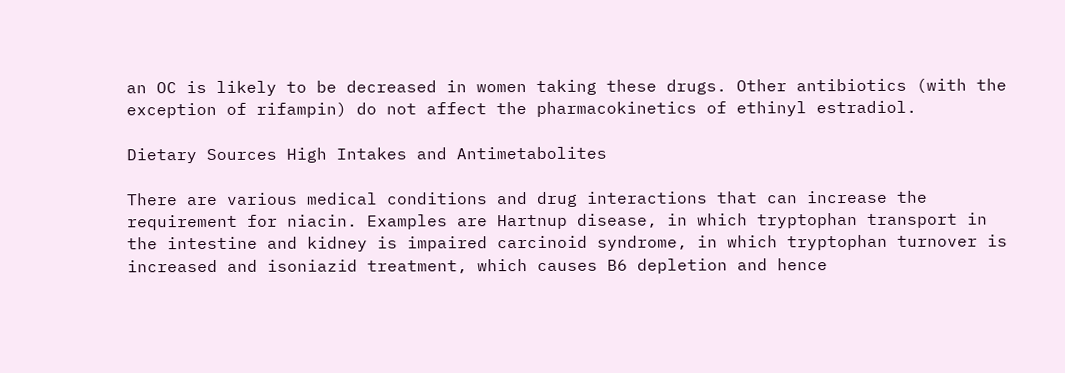an OC is likely to be decreased in women taking these drugs. Other antibiotics (with the exception of rifampin) do not affect the pharmacokinetics of ethinyl estradiol.

Dietary Sources High Intakes and Antimetabolites

There are various medical conditions and drug interactions that can increase the requirement for niacin. Examples are Hartnup disease, in which tryptophan transport in the intestine and kidney is impaired carcinoid syndrome, in which tryptophan turnover is increased and isoniazid treatment, which causes B6 depletion and hence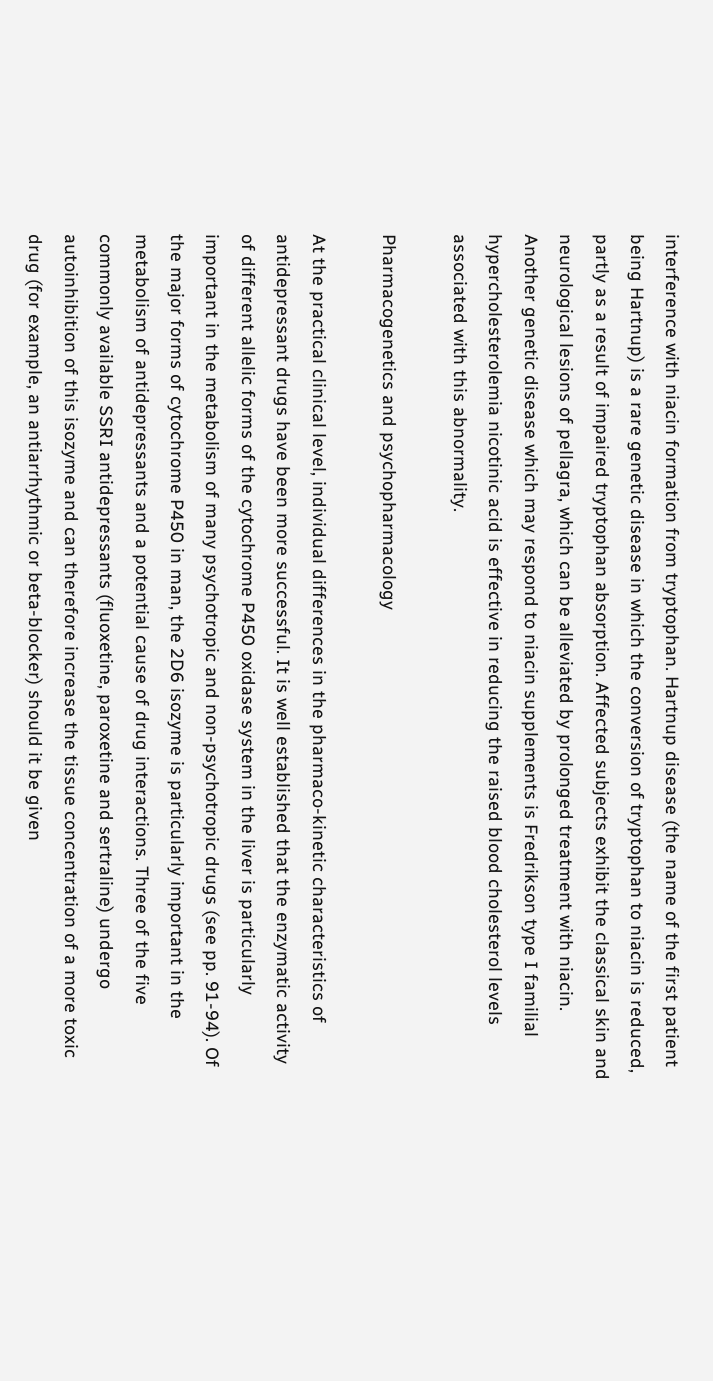interference with niacin formation from tryptophan. Hartnup disease (the name of the first patient being Hartnup) is a rare genetic disease in which the conversion of tryptophan to niacin is reduced, partly as a result of impaired tryptophan absorption. Affected subjects exhibit the classical skin and neurological lesions of pellagra, which can be alleviated by prolonged treatment with niacin. Another genetic disease which may respond to niacin supplements is Fredrikson type I familial hypercholesterolemia nicotinic acid is effective in reducing the raised blood cholesterol levels associated with this abnormality.

Pharmacogenetics and psychopharmacology

At the practical clinical level, individual differences in the pharmaco-kinetic characteristics of antidepressant drugs have been more successful. It is well established that the enzymatic activity of different allelic forms of the cytochrome P450 oxidase system in the liver is particularly important in the metabolism of many psychotropic and non-psychotropic drugs (see pp. 91-94). Of the major forms of cytochrome P450 in man, the 2D6 isozyme is particularly important in the metabolism of antidepressants and a potential cause of drug interactions. Three of the five commonly available SSRI antidepressants (fluoxetine, paroxetine and sertraline) undergo autoinhibition of this isozyme and can therefore increase the tissue concentration of a more toxic drug (for example, an antiarrhythmic or beta-blocker) should it be given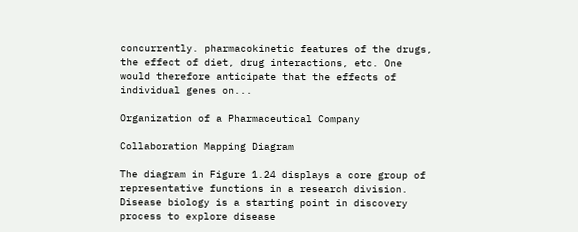concurrently. pharmacokinetic features of the drugs, the effect of diet, drug interactions, etc. One would therefore anticipate that the effects of individual genes on...

Organization of a Pharmaceutical Company

Collaboration Mapping Diagram

The diagram in Figure 1.24 displays a core group of representative functions in a research division. Disease biology is a starting point in discovery process to explore disease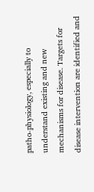patho-physiology, especially to understand existing and new mechanisms for disease. Targets for disease intervention are identified and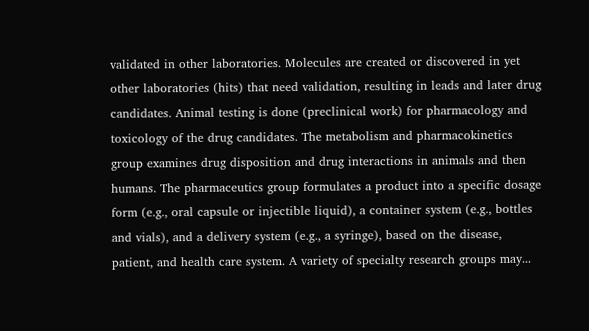validated in other laboratories. Molecules are created or discovered in yet other laboratories (hits) that need validation, resulting in leads and later drug candidates. Animal testing is done (preclinical work) for pharmacology and toxicology of the drug candidates. The metabolism and pharmacokinetics group examines drug disposition and drug interactions in animals and then humans. The pharmaceutics group formulates a product into a specific dosage form (e.g., oral capsule or injectible liquid), a container system (e.g., bottles and vials), and a delivery system (e.g., a syringe), based on the disease, patient, and health care system. A variety of specialty research groups may...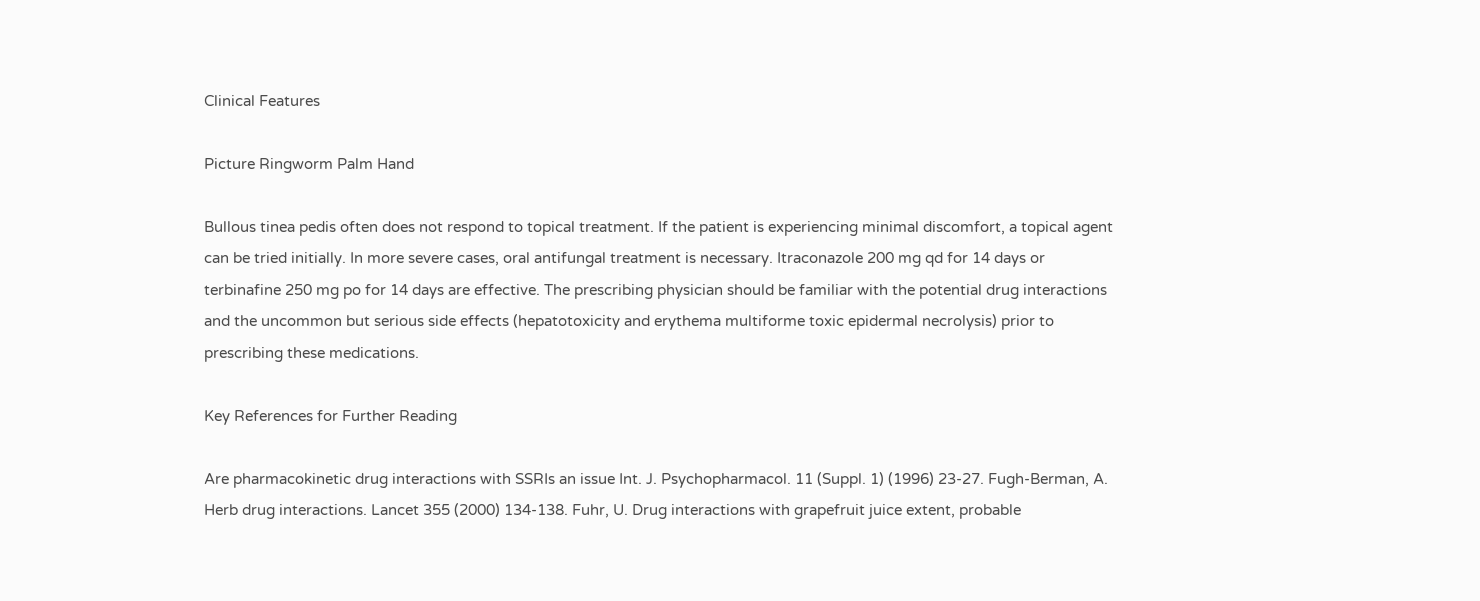Clinical Features

Picture Ringworm Palm Hand

Bullous tinea pedis often does not respond to topical treatment. If the patient is experiencing minimal discomfort, a topical agent can be tried initially. In more severe cases, oral antifungal treatment is necessary. Itraconazole 200 mg qd for 14 days or terbinafine 250 mg po for 14 days are effective. The prescribing physician should be familiar with the potential drug interactions and the uncommon but serious side effects (hepatotoxicity and erythema multiforme toxic epidermal necrolysis) prior to prescribing these medications.

Key References for Further Reading

Are pharmacokinetic drug interactions with SSRIs an issue Int. J. Psychopharmacol. 11 (Suppl. 1) (1996) 23-27. Fugh-Berman, A. Herb drug interactions. Lancet 355 (2000) 134-138. Fuhr, U. Drug interactions with grapefruit juice extent, probable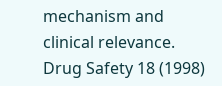mechanism and clinical relevance. Drug Safety 18 (1998)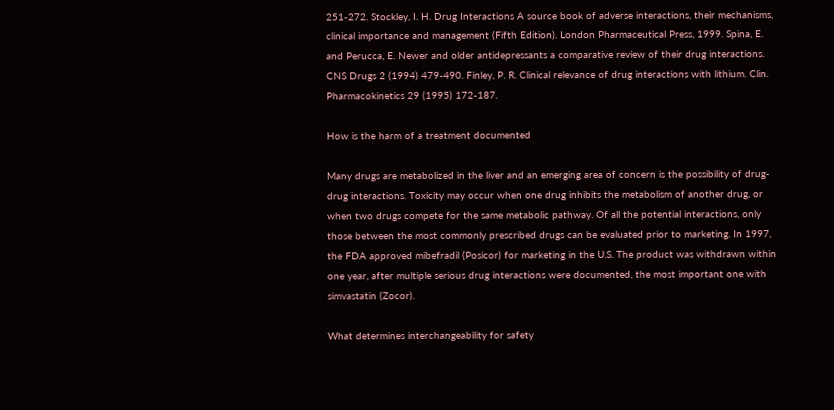251-272. Stockley, I. H. Drug Interactions A source book of adverse interactions, their mechanisms, clinical importance and management (Fifth Edition). London Pharmaceutical Press, 1999. Spina, E. and Perucca, E. Newer and older antidepressants a comparative review of their drug interactions. CNS Drugs 2 (1994) 479-490. Finley, P. R. Clinical relevance of drug interactions with lithium. Clin. Pharmacokinetics 29 (1995) 172-187.

How is the harm of a treatment documented

Many drugs are metabolized in the liver and an emerging area of concern is the possibility of drug-drug interactions. Toxicity may occur when one drug inhibits the metabolism of another drug, or when two drugs compete for the same metabolic pathway. Of all the potential interactions, only those between the most commonly prescribed drugs can be evaluated prior to marketing. In 1997, the FDA approved mibefradil (Posicor) for marketing in the U.S. The product was withdrawn within one year, after multiple serious drug interactions were documented, the most important one with simvastatin (Zocor).

What determines interchangeability for safety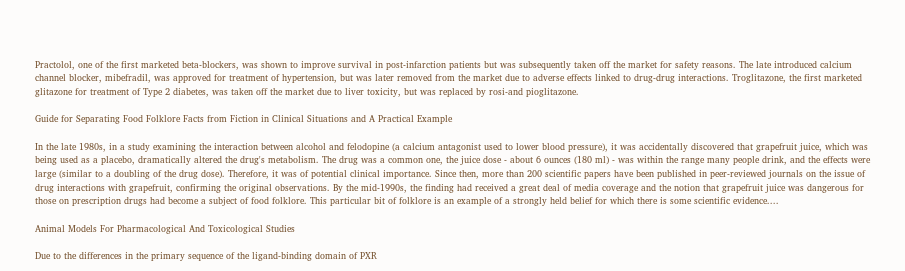Practolol, one of the first marketed beta-blockers, was shown to improve survival in post-infarction patients but was subsequently taken off the market for safety reasons. The late introduced calcium channel blocker, mibefradil, was approved for treatment of hypertension, but was later removed from the market due to adverse effects linked to drug-drug interactions. Troglitazone, the first marketed glitazone for treatment of Type 2 diabetes, was taken off the market due to liver toxicity, but was replaced by rosi-and pioglitazone.

Guide for Separating Food Folklore Facts from Fiction in Clinical Situations and A Practical Example

In the late 1980s, in a study examining the interaction between alcohol and felodopine (a calcium antagonist used to lower blood pressure), it was accidentally discovered that grapefruit juice, which was being used as a placebo, dramatically altered the drug's metabolism. The drug was a common one, the juice dose - about 6 ounces (180 ml) - was within the range many people drink, and the effects were large (similar to a doubling of the drug dose). Therefore, it was of potential clinical importance. Since then, more than 200 scientific papers have been published in peer-reviewed journals on the issue of drug interactions with grapefruit, confirming the original observations. By the mid-1990s, the finding had received a great deal of media coverage and the notion that grapefruit juice was dangerous for those on prescription drugs had become a subject of food folklore. This particular bit of folklore is an example of a strongly held belief for which there is some scientific evidence....

Animal Models For Pharmacological And Toxicological Studies

Due to the differences in the primary sequence of the ligand-binding domain of PXR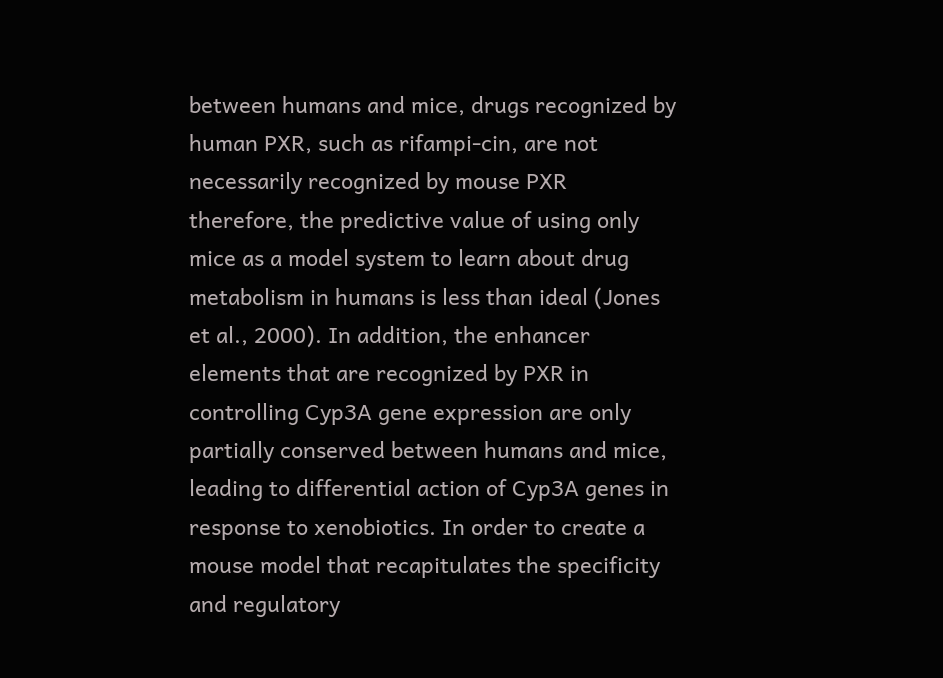between humans and mice, drugs recognized by human PXR, such as rifampi-cin, are not necessarily recognized by mouse PXR therefore, the predictive value of using only mice as a model system to learn about drug metabolism in humans is less than ideal (Jones et al., 2000). In addition, the enhancer elements that are recognized by PXR in controlling Cyp3A gene expression are only partially conserved between humans and mice, leading to differential action of Cyp3A genes in response to xenobiotics. In order to create a mouse model that recapitulates the specificity and regulatory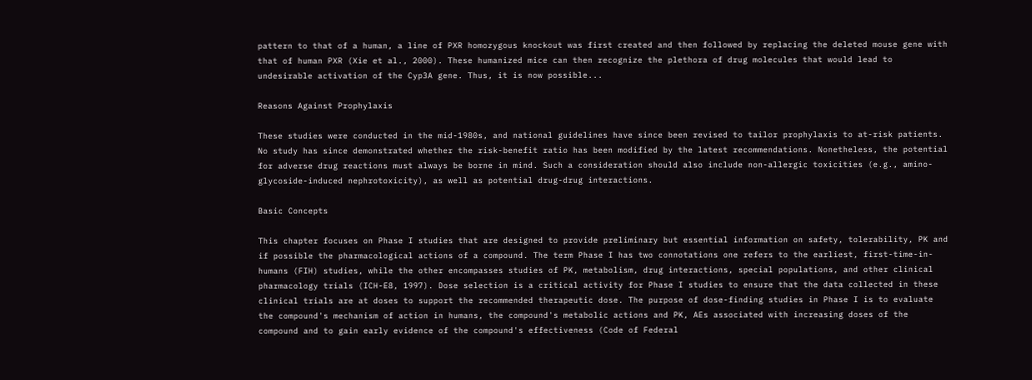pattern to that of a human, a line of PXR homozygous knockout was first created and then followed by replacing the deleted mouse gene with that of human PXR (Xie et al., 2000). These humanized mice can then recognize the plethora of drug molecules that would lead to undesirable activation of the Cyp3A gene. Thus, it is now possible...

Reasons Against Prophylaxis

These studies were conducted in the mid-1980s, and national guidelines have since been revised to tailor prophylaxis to at-risk patients. No study has since demonstrated whether the risk-benefit ratio has been modified by the latest recommendations. Nonetheless, the potential for adverse drug reactions must always be borne in mind. Such a consideration should also include non-allergic toxicities (e.g., amino-glycoside-induced nephrotoxicity), as well as potential drug-drug interactions.

Basic Concepts

This chapter focuses on Phase I studies that are designed to provide preliminary but essential information on safety, tolerability, PK and if possible the pharmacological actions of a compound. The term Phase I has two connotations one refers to the earliest, first-time-in-humans (FIH) studies, while the other encompasses studies of PK, metabolism, drug interactions, special populations, and other clinical pharmacology trials (ICH-E8, 1997). Dose selection is a critical activity for Phase I studies to ensure that the data collected in these clinical trials are at doses to support the recommended therapeutic dose. The purpose of dose-finding studies in Phase I is to evaluate the compound's mechanism of action in humans, the compound's metabolic actions and PK, AEs associated with increasing doses of the compound and to gain early evidence of the compound's effectiveness (Code of Federal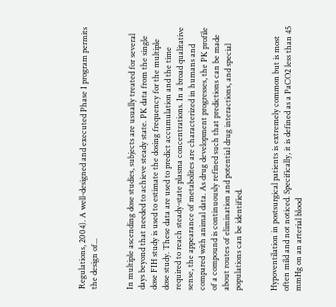Regulations, 2004). A well-designed and executed Phase I program permits the design of...


In multiple ascending dose studies, subjects are usually treated for several days beyond that needed to achieve steady state. PK data from the single dose FIH study is used to estimate the dosing frequency for the multiple dose study. These data are used to predict accumulation and the time required to reach steady-state plasma concentrations. In a broad qualitative sense, the appearance of metabolites are characterized in humans and compared with animal data. As drug development progresses, the PK profile of a compound is continuously refined such that predictions can be made about routes of elimination and potential drug interactions, and special populations can be identified.


Hypoventilation in postsurgical patients is extremely common but is most often mild and not noticed. Specifically, it is defined as a PaCO2 less than 45 mmHg on an arterial blood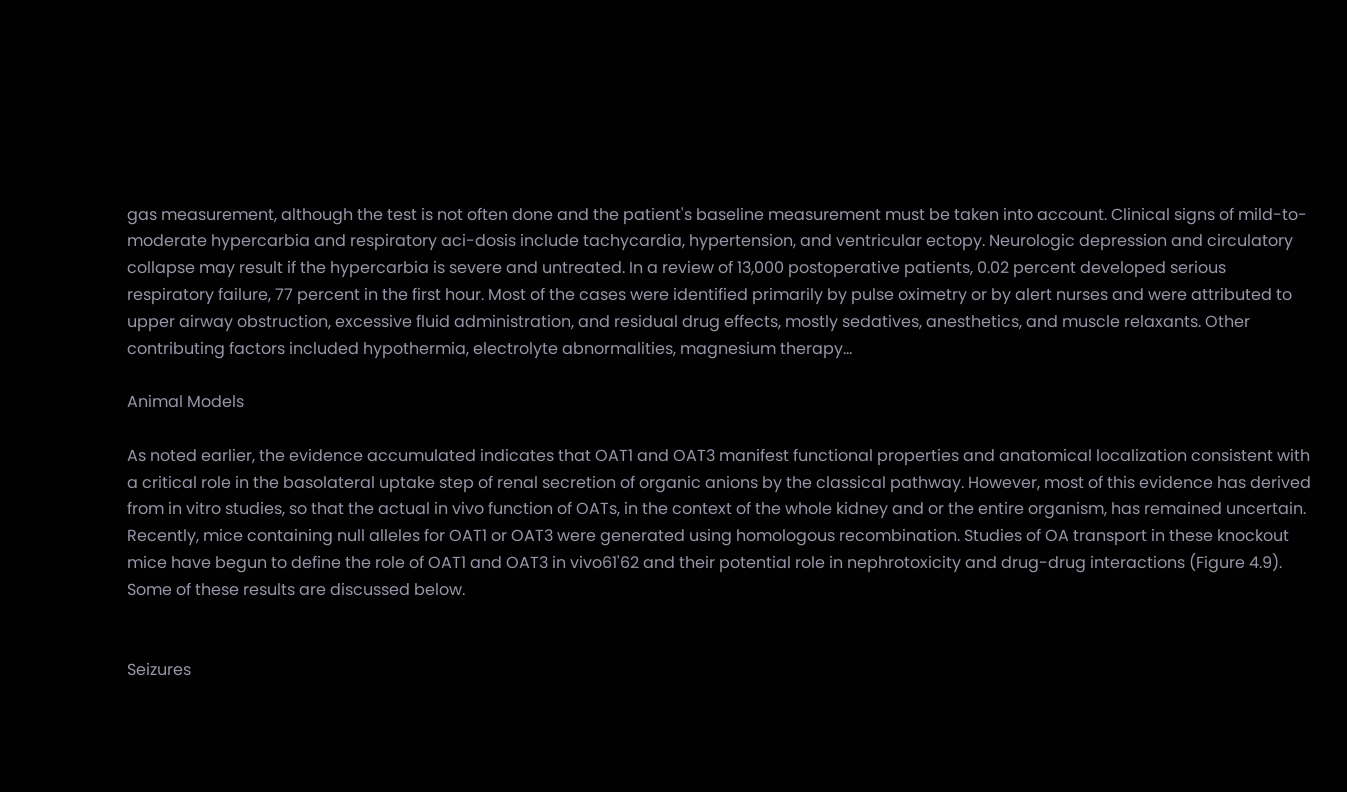gas measurement, although the test is not often done and the patient's baseline measurement must be taken into account. Clinical signs of mild-to-moderate hypercarbia and respiratory aci-dosis include tachycardia, hypertension, and ventricular ectopy. Neurologic depression and circulatory collapse may result if the hypercarbia is severe and untreated. In a review of 13,000 postoperative patients, 0.02 percent developed serious respiratory failure, 77 percent in the first hour. Most of the cases were identified primarily by pulse oximetry or by alert nurses and were attributed to upper airway obstruction, excessive fluid administration, and residual drug effects, mostly sedatives, anesthetics, and muscle relaxants. Other contributing factors included hypothermia, electrolyte abnormalities, magnesium therapy...

Animal Models

As noted earlier, the evidence accumulated indicates that OAT1 and OAT3 manifest functional properties and anatomical localization consistent with a critical role in the basolateral uptake step of renal secretion of organic anions by the classical pathway. However, most of this evidence has derived from in vitro studies, so that the actual in vivo function of OATs, in the context of the whole kidney and or the entire organism, has remained uncertain. Recently, mice containing null alleles for OAT1 or OAT3 were generated using homologous recombination. Studies of OA transport in these knockout mice have begun to define the role of OAT1 and OAT3 in vivo61'62 and their potential role in nephrotoxicity and drug-drug interactions (Figure 4.9). Some of these results are discussed below.


Seizures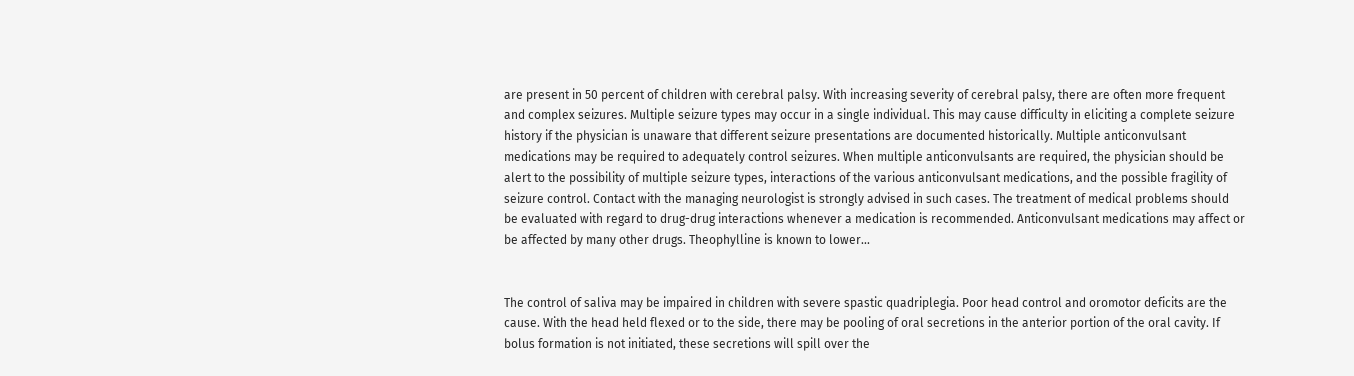are present in 50 percent of children with cerebral palsy. With increasing severity of cerebral palsy, there are often more frequent and complex seizures. Multiple seizure types may occur in a single individual. This may cause difficulty in eliciting a complete seizure history if the physician is unaware that different seizure presentations are documented historically. Multiple anticonvulsant medications may be required to adequately control seizures. When multiple anticonvulsants are required, the physician should be alert to the possibility of multiple seizure types, interactions of the various anticonvulsant medications, and the possible fragility of seizure control. Contact with the managing neurologist is strongly advised in such cases. The treatment of medical problems should be evaluated with regard to drug-drug interactions whenever a medication is recommended. Anticonvulsant medications may affect or be affected by many other drugs. Theophylline is known to lower...


The control of saliva may be impaired in children with severe spastic quadriplegia. Poor head control and oromotor deficits are the cause. With the head held flexed or to the side, there may be pooling of oral secretions in the anterior portion of the oral cavity. If bolus formation is not initiated, these secretions will spill over the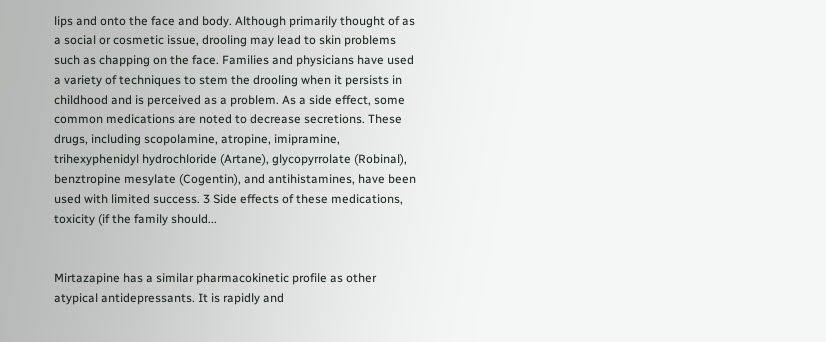lips and onto the face and body. Although primarily thought of as a social or cosmetic issue, drooling may lead to skin problems such as chapping on the face. Families and physicians have used a variety of techniques to stem the drooling when it persists in childhood and is perceived as a problem. As a side effect, some common medications are noted to decrease secretions. These drugs, including scopolamine, atropine, imipramine, trihexyphenidyl hydrochloride (Artane), glycopyrrolate (Robinal), benztropine mesylate (Cogentin), and antihistamines, have been used with limited success. 3 Side effects of these medications, toxicity (if the family should...


Mirtazapine has a similar pharmacokinetic profile as other atypical antidepressants. It is rapidly and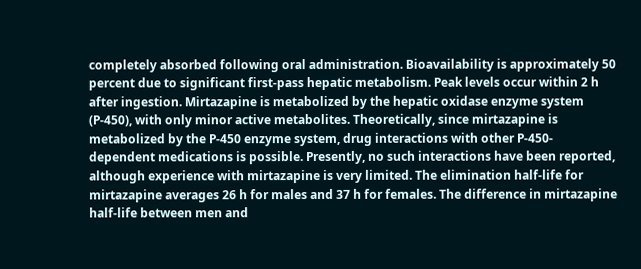completely absorbed following oral administration. Bioavailability is approximately 50 percent due to significant first-pass hepatic metabolism. Peak levels occur within 2 h after ingestion. Mirtazapine is metabolized by the hepatic oxidase enzyme system (P-450), with only minor active metabolites. Theoretically, since mirtazapine is metabolized by the P-450 enzyme system, drug interactions with other P-450-dependent medications is possible. Presently, no such interactions have been reported, although experience with mirtazapine is very limited. The elimination half-life for mirtazapine averages 26 h for males and 37 h for females. The difference in mirtazapine half-life between men and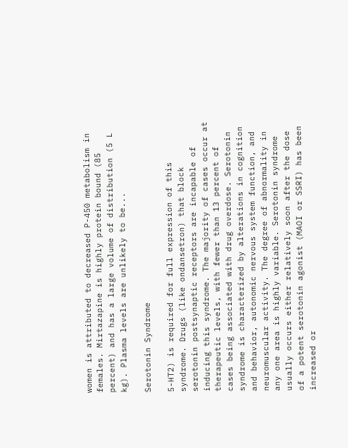women is attributed to decreased P-450 metabolism in females. Mirtazapine is highly protein bound (85 percent) and has a large volume of distribution (5 L kg). Plasma levels are unlikely to be...

Serotonin Syndrome

5-HT2) is required for full expression of this syndrome. Drugs (like ondansetron) that block serotonin postsynaptic receptors are incapable of inducing this syndrome. The majority of cases occur at therapeutic levels, with fewer than 13 percent of cases being associated with drug overdose. Serotonin syndrome is characterized by alterations in cognition and behavior, autonomic nervous system function, and neuromuscular activity. The degree of abnormality in any one area is highly variable. Serotonin syndrome usually occurs either relatively soon after the dose of a potent serotonin agonist (MAOI or SSRI) has been increased or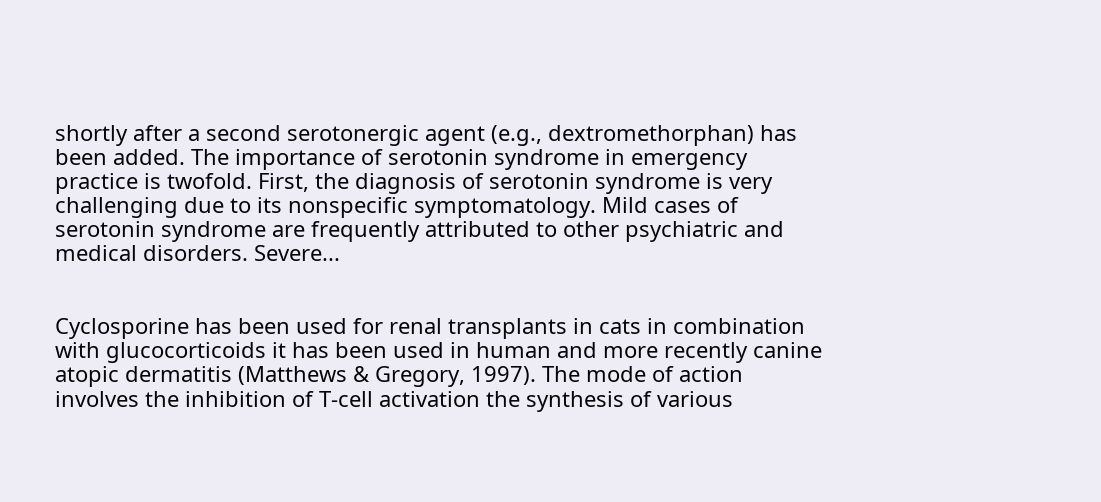shortly after a second serotonergic agent (e.g., dextromethorphan) has been added. The importance of serotonin syndrome in emergency practice is twofold. First, the diagnosis of serotonin syndrome is very challenging due to its nonspecific symptomatology. Mild cases of serotonin syndrome are frequently attributed to other psychiatric and medical disorders. Severe...


Cyclosporine has been used for renal transplants in cats in combination with glucocorticoids it has been used in human and more recently canine atopic dermatitis (Matthews & Gregory, 1997). The mode of action involves the inhibition of T-cell activation the synthesis of various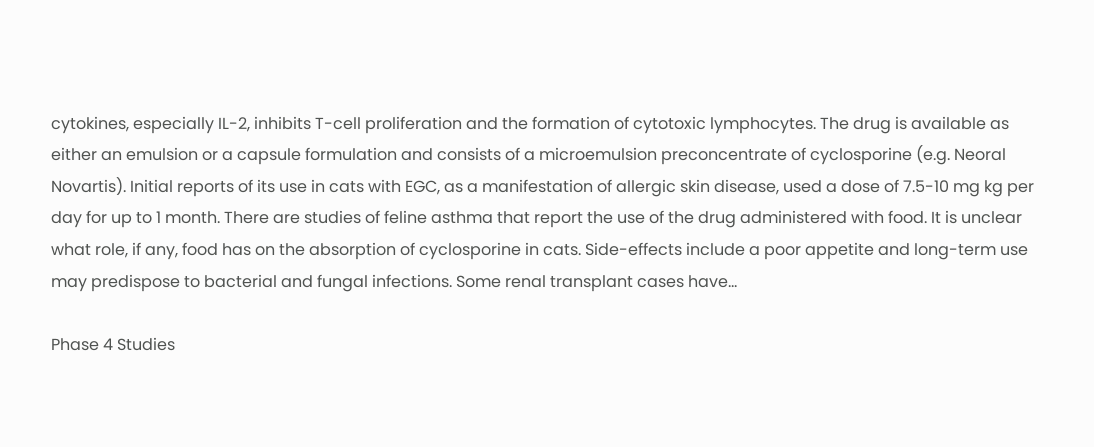cytokines, especially IL-2, inhibits T-cell proliferation and the formation of cytotoxic lymphocytes. The drug is available as either an emulsion or a capsule formulation and consists of a microemulsion preconcentrate of cyclosporine (e.g. Neoral Novartis). Initial reports of its use in cats with EGC, as a manifestation of allergic skin disease, used a dose of 7.5-10 mg kg per day for up to 1 month. There are studies of feline asthma that report the use of the drug administered with food. It is unclear what role, if any, food has on the absorption of cyclosporine in cats. Side-effects include a poor appetite and long-term use may predispose to bacterial and fungal infections. Some renal transplant cases have...

Phase 4 Studies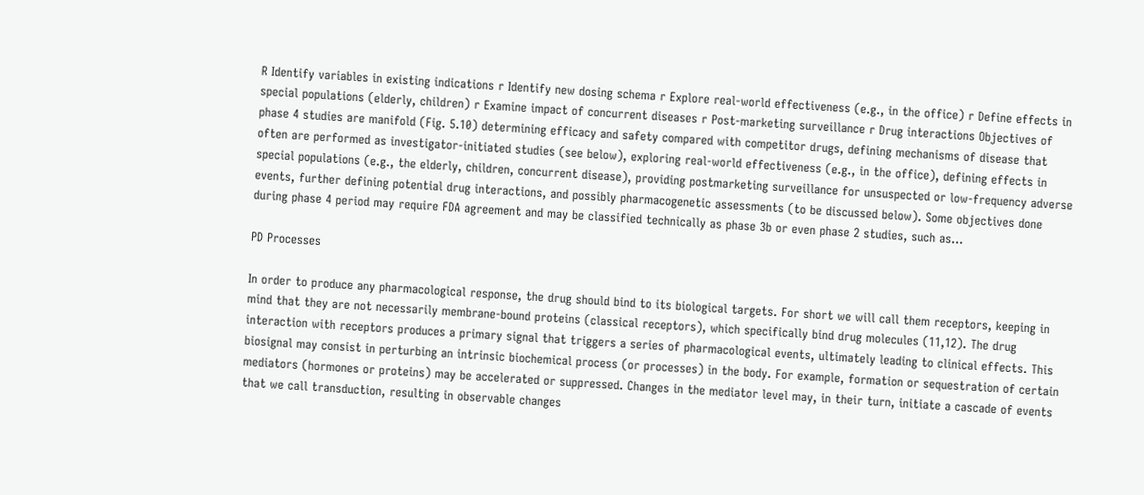R Identify variables in existing indications r Identify new dosing schema r Explore real-world effectiveness (e.g., in the office) r Define effects in special populations (elderly, children) r Examine impact of concurrent diseases r Post-marketing surveillance r Drug interactions Objectives of phase 4 studies are manifold (Fig. 5.10) determining efficacy and safety compared with competitor drugs, defining mechanisms of disease that often are performed as investigator-initiated studies (see below), exploring real-world effectiveness (e.g., in the office), defining effects in special populations (e.g., the elderly, children, concurrent disease), providing postmarketing surveillance for unsuspected or low-frequency adverse events, further defining potential drug interactions, and possibly pharmacogenetic assessments (to be discussed below). Some objectives done during phase 4 period may require FDA agreement and may be classified technically as phase 3b or even phase 2 studies, such as...

PD Processes

In order to produce any pharmacological response, the drug should bind to its biological targets. For short we will call them receptors, keeping in mind that they are not necessarily membrane-bound proteins (classical receptors), which specifically bind drug molecules (11,12). The drug interaction with receptors produces a primary signal that triggers a series of pharmacological events, ultimately leading to clinical effects. This biosignal may consist in perturbing an intrinsic biochemical process (or processes) in the body. For example, formation or sequestration of certain mediators (hormones or proteins) may be accelerated or suppressed. Changes in the mediator level may, in their turn, initiate a cascade of events that we call transduction, resulting in observable changes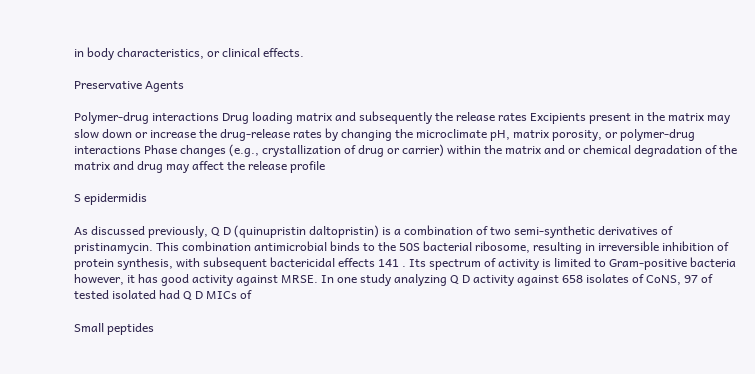in body characteristics, or clinical effects.

Preservative Agents

Polymer-drug interactions Drug loading matrix and subsequently the release rates Excipients present in the matrix may slow down or increase the drug-release rates by changing the microclimate pH, matrix porosity, or polymer-drug interactions Phase changes (e.g., crystallization of drug or carrier) within the matrix and or chemical degradation of the matrix and drug may affect the release profile

S epidermidis

As discussed previously, Q D (quinupristin daltopristin) is a combination of two semi-synthetic derivatives of pristinamycin. This combination antimicrobial binds to the 50S bacterial ribosome, resulting in irreversible inhibition of protein synthesis, with subsequent bactericidal effects 141 . Its spectrum of activity is limited to Gram-positive bacteria however, it has good activity against MRSE. In one study analyzing Q D activity against 658 isolates of CoNS, 97 of tested isolated had Q D MICs of

Small peptides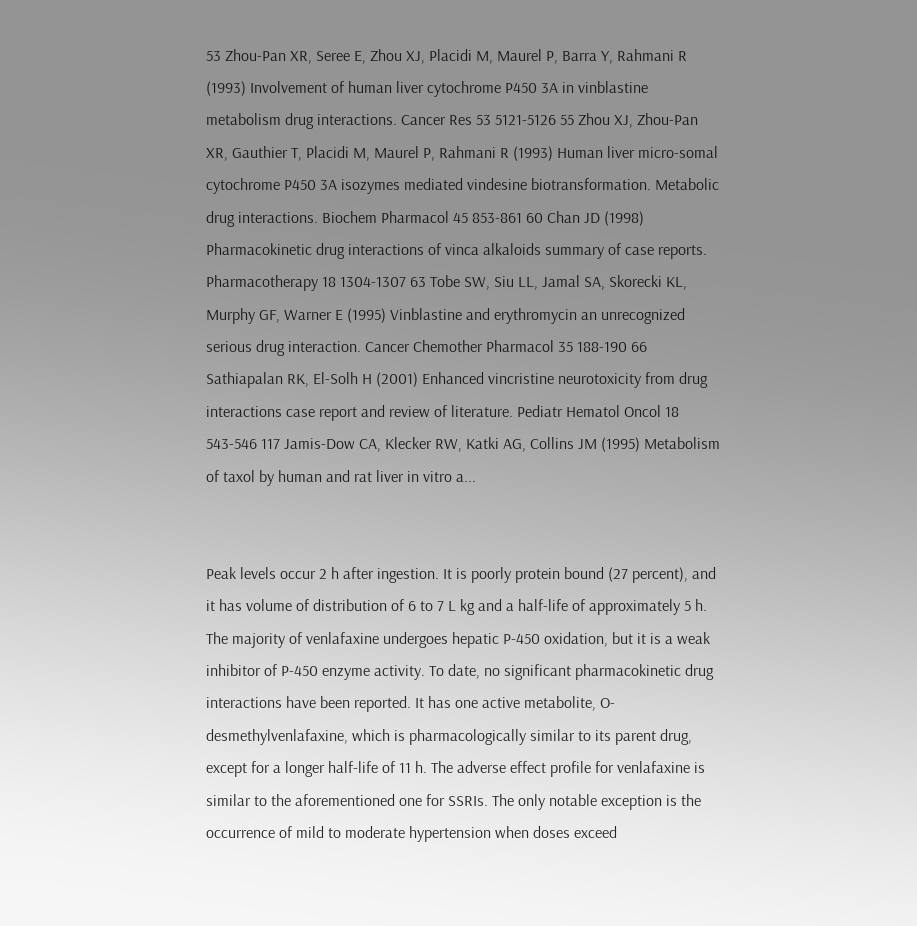53 Zhou-Pan XR, Seree E, Zhou XJ, Placidi M, Maurel P, Barra Y, Rahmani R (1993) Involvement of human liver cytochrome P450 3A in vinblastine metabolism drug interactions. Cancer Res 53 5121-5126 55 Zhou XJ, Zhou-Pan XR, Gauthier T, Placidi M, Maurel P, Rahmani R (1993) Human liver micro-somal cytochrome P450 3A isozymes mediated vindesine biotransformation. Metabolic drug interactions. Biochem Pharmacol 45 853-861 60 Chan JD (1998) Pharmacokinetic drug interactions of vinca alkaloids summary of case reports. Pharmacotherapy 18 1304-1307 63 Tobe SW, Siu LL, Jamal SA, Skorecki KL, Murphy GF, Warner E (1995) Vinblastine and erythromycin an unrecognized serious drug interaction. Cancer Chemother Pharmacol 35 188-190 66 Sathiapalan RK, El-Solh H (2001) Enhanced vincristine neurotoxicity from drug interactions case report and review of literature. Pediatr Hematol Oncol 18 543-546 117 Jamis-Dow CA, Klecker RW, Katki AG, Collins JM (1995) Metabolism of taxol by human and rat liver in vitro a...


Peak levels occur 2 h after ingestion. It is poorly protein bound (27 percent), and it has volume of distribution of 6 to 7 L kg and a half-life of approximately 5 h. The majority of venlafaxine undergoes hepatic P-450 oxidation, but it is a weak inhibitor of P-450 enzyme activity. To date, no significant pharmacokinetic drug interactions have been reported. It has one active metabolite, O-desmethylvenlafaxine, which is pharmacologically similar to its parent drug, except for a longer half-life of 11 h. The adverse effect profile for venlafaxine is similar to the aforementioned one for SSRIs. The only notable exception is the occurrence of mild to moderate hypertension when doses exceed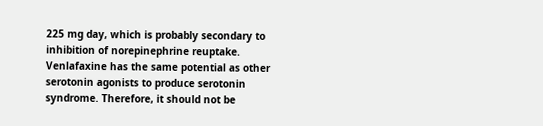225 mg day, which is probably secondary to inhibition of norepinephrine reuptake. Venlafaxine has the same potential as other serotonin agonists to produce serotonin syndrome. Therefore, it should not be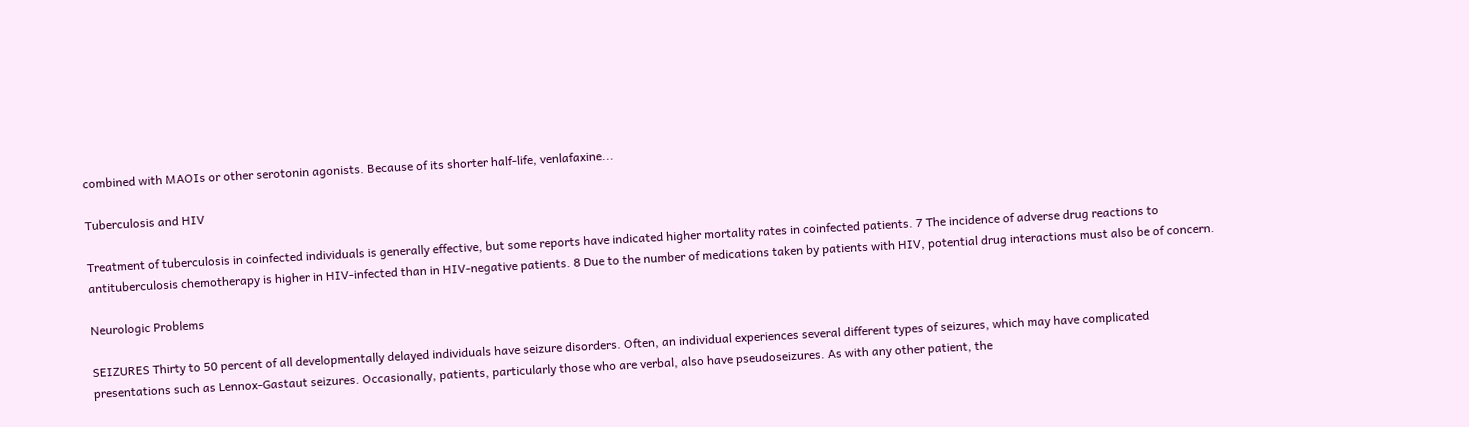combined with MAOIs or other serotonin agonists. Because of its shorter half-life, venlafaxine...

Tuberculosis and HIV

Treatment of tuberculosis in coinfected individuals is generally effective, but some reports have indicated higher mortality rates in coinfected patients. 7 The incidence of adverse drug reactions to antituberculosis chemotherapy is higher in HIV-infected than in HIV-negative patients. 8 Due to the number of medications taken by patients with HIV, potential drug interactions must also be of concern.

Neurologic Problems

SEIZURES Thirty to 50 percent of all developmentally delayed individuals have seizure disorders. Often, an individual experiences several different types of seizures, which may have complicated presentations such as Lennox-Gastaut seizures. Occasionally, patients, particularly those who are verbal, also have pseudoseizures. As with any other patient, the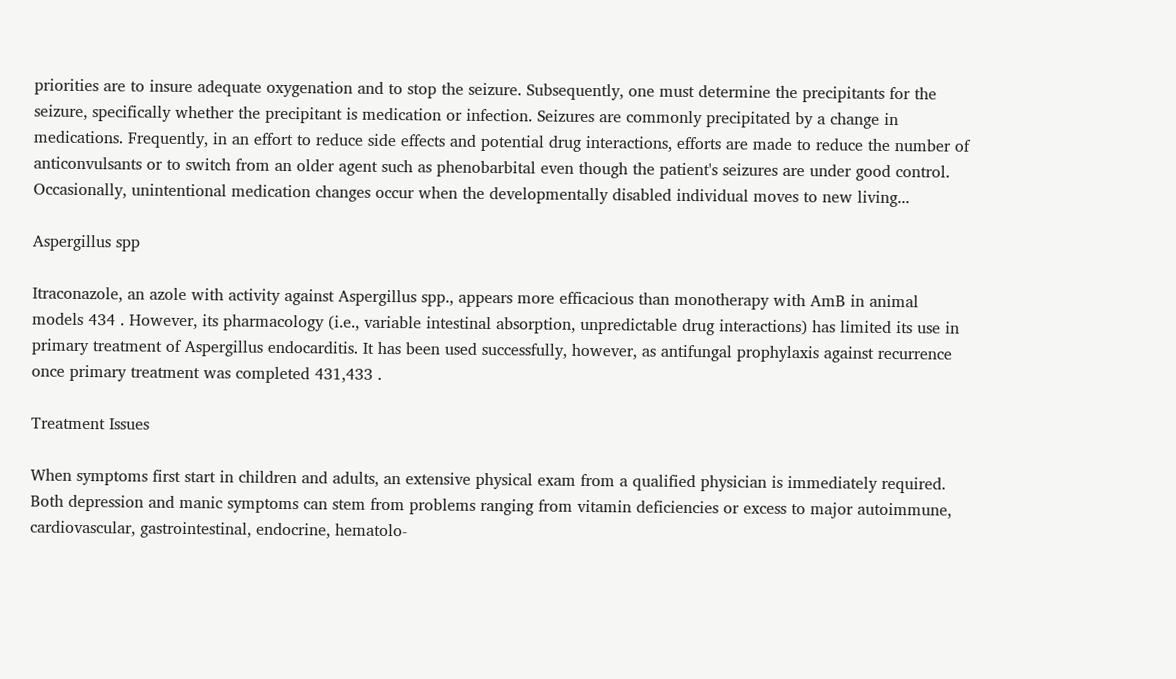priorities are to insure adequate oxygenation and to stop the seizure. Subsequently, one must determine the precipitants for the seizure, specifically whether the precipitant is medication or infection. Seizures are commonly precipitated by a change in medications. Frequently, in an effort to reduce side effects and potential drug interactions, efforts are made to reduce the number of anticonvulsants or to switch from an older agent such as phenobarbital even though the patient's seizures are under good control. Occasionally, unintentional medication changes occur when the developmentally disabled individual moves to new living...

Aspergillus spp

Itraconazole, an azole with activity against Aspergillus spp., appears more efficacious than monotherapy with AmB in animal models 434 . However, its pharmacology (i.e., variable intestinal absorption, unpredictable drug interactions) has limited its use in primary treatment of Aspergillus endocarditis. It has been used successfully, however, as antifungal prophylaxis against recurrence once primary treatment was completed 431,433 .

Treatment Issues

When symptoms first start in children and adults, an extensive physical exam from a qualified physician is immediately required. Both depression and manic symptoms can stem from problems ranging from vitamin deficiencies or excess to major autoimmune, cardiovascular, gastrointestinal, endocrine, hematolo-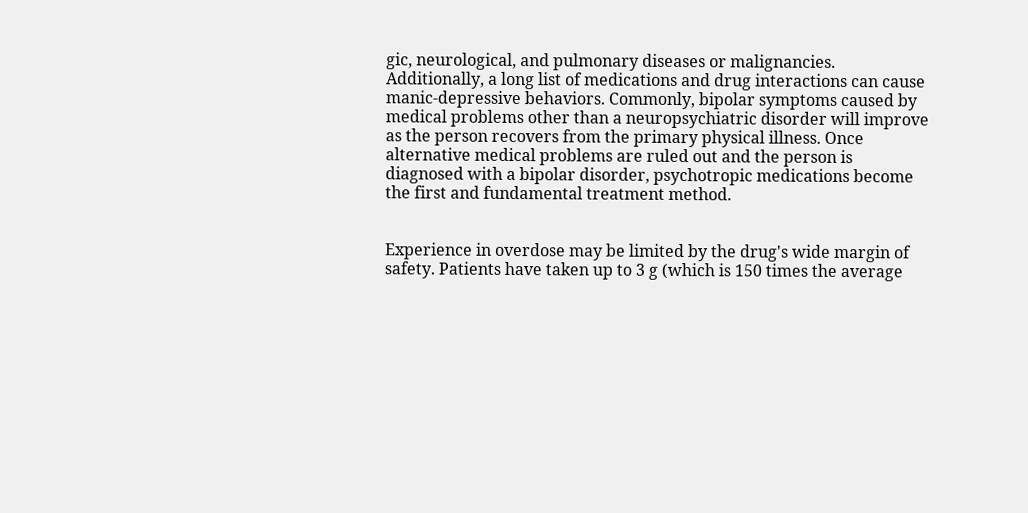gic, neurological, and pulmonary diseases or malignancies. Additionally, a long list of medications and drug interactions can cause manic-depressive behaviors. Commonly, bipolar symptoms caused by medical problems other than a neuropsychiatric disorder will improve as the person recovers from the primary physical illness. Once alternative medical problems are ruled out and the person is diagnosed with a bipolar disorder, psychotropic medications become the first and fundamental treatment method.


Experience in overdose may be limited by the drug's wide margin of safety. Patients have taken up to 3 g (which is 150 times the average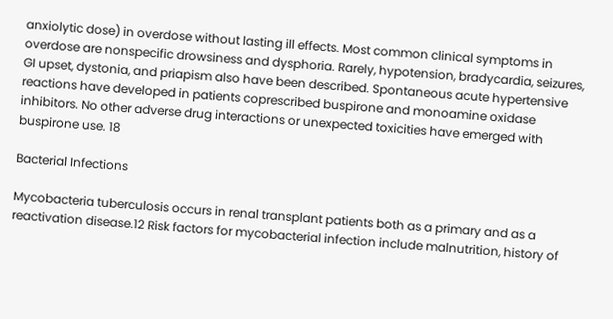anxiolytic dose) in overdose without lasting ill effects. Most common clinical symptoms in overdose are nonspecific drowsiness and dysphoria. Rarely, hypotension, bradycardia, seizures, GI upset, dystonia, and priapism also have been described. Spontaneous acute hypertensive reactions have developed in patients coprescribed buspirone and monoamine oxidase inhibitors. No other adverse drug interactions or unexpected toxicities have emerged with buspirone use. 18

Bacterial Infections

Mycobacteria tuberculosis occurs in renal transplant patients both as a primary and as a reactivation disease.12 Risk factors for mycobacterial infection include malnutrition, history of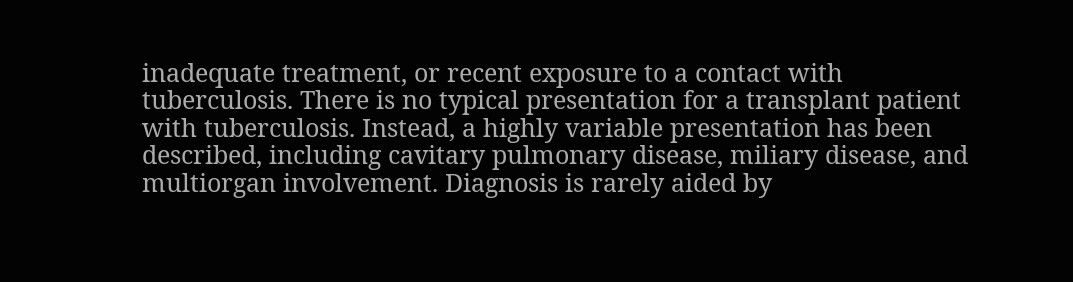inadequate treatment, or recent exposure to a contact with tuberculosis. There is no typical presentation for a transplant patient with tuberculosis. Instead, a highly variable presentation has been described, including cavitary pulmonary disease, miliary disease, and multiorgan involvement. Diagnosis is rarely aided by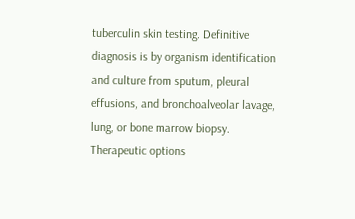tuberculin skin testing. Definitive diagnosis is by organism identification and culture from sputum, pleural effusions, and bronchoalveolar lavage, lung, or bone marrow biopsy. Therapeutic options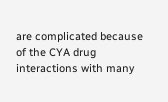are complicated because of the CYA drug interactions with many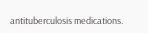antituberculosis medications.